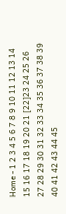Home - 1 2 3 4 5 6 7 8 9 10 11 12 13 14 15 16 17 18 19 20 21 [22]23 24 25 26 27 28 29 30 31 32 33 34 35 36 37 38 39 40 41 42 43 44 45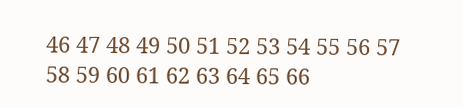46 47 48 49 50 51 52 53 54 55 56 57 58 59 60 61 62 63 64 65 66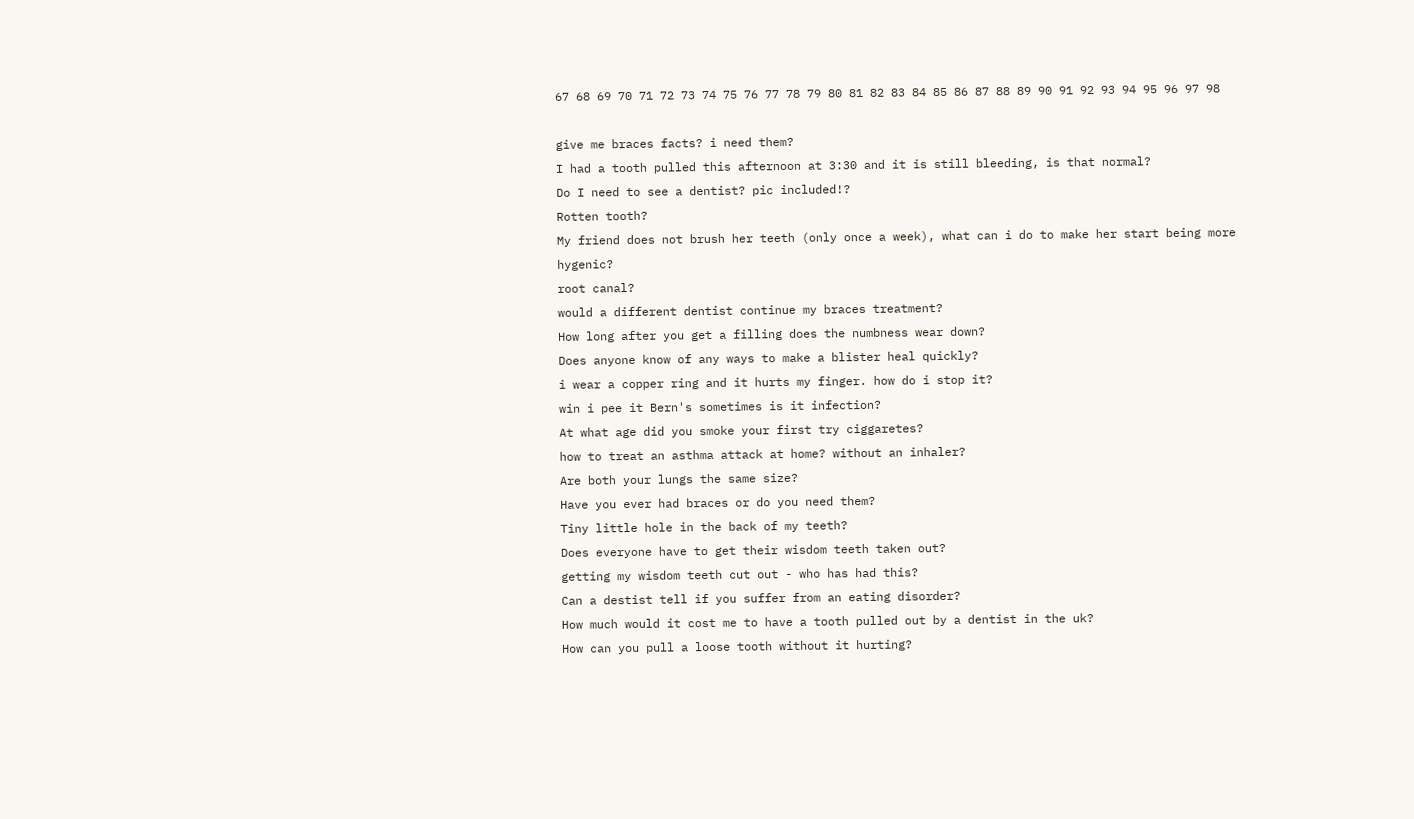67 68 69 70 71 72 73 74 75 76 77 78 79 80 81 82 83 84 85 86 87 88 89 90 91 92 93 94 95 96 97 98

give me braces facts? i need them?
I had a tooth pulled this afternoon at 3:30 and it is still bleeding, is that normal?
Do I need to see a dentist? pic included!?
Rotten tooth?
My friend does not brush her teeth (only once a week), what can i do to make her start being more hygenic?
root canal?
would a different dentist continue my braces treatment?
How long after you get a filling does the numbness wear down?
Does anyone know of any ways to make a blister heal quickly?
i wear a copper ring and it hurts my finger. how do i stop it?
win i pee it Bern's sometimes is it infection?
At what age did you smoke your first try ciggaretes?
how to treat an asthma attack at home? without an inhaler?
Are both your lungs the same size?
Have you ever had braces or do you need them?
Tiny little hole in the back of my teeth?
Does everyone have to get their wisdom teeth taken out?
getting my wisdom teeth cut out - who has had this?
Can a destist tell if you suffer from an eating disorder?
How much would it cost me to have a tooth pulled out by a dentist in the uk?
How can you pull a loose tooth without it hurting?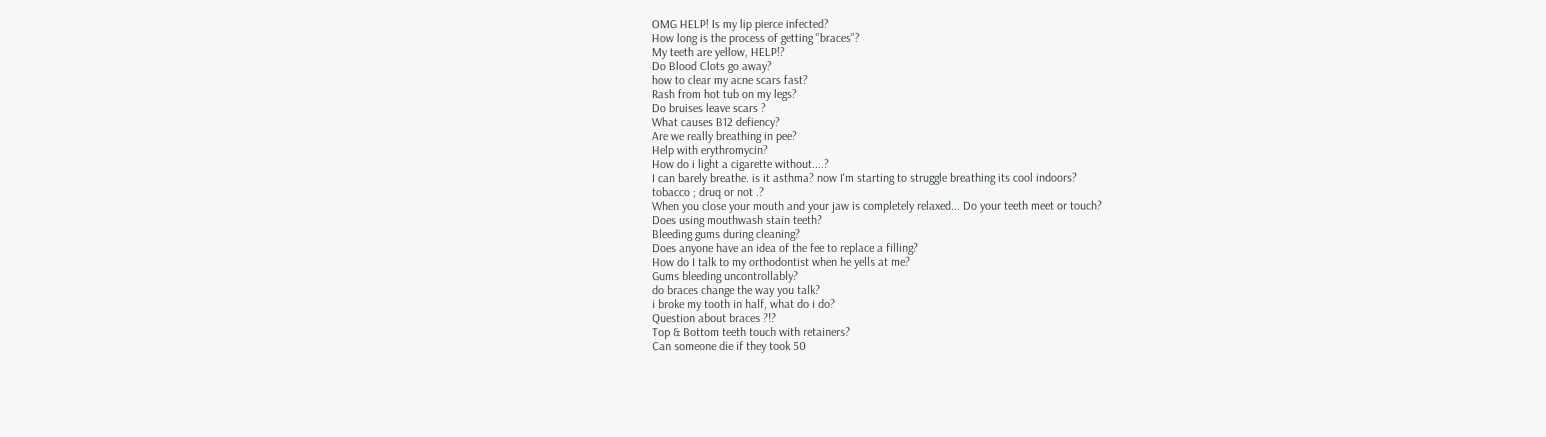OMG HELP! Is my lip pierce infected?
How long is the process of getting "braces"?
My teeth are yellow, HELP!?
Do Blood Clots go away?
how to clear my acne scars fast?
Rash from hot tub on my legs?
Do bruises leave scars ?
What causes B12 defiency?
Are we really breathing in pee?
Help with erythromycin?
How do i light a cigarette without....?
I can barely breathe. is it asthma? now I'm starting to struggle breathing its cool indoors?
tobacco ; druq or not .?
When you close your mouth and your jaw is completely relaxed... Do your teeth meet or touch?
Does using mouthwash stain teeth?
Bleeding gums during cleaning?
Does anyone have an idea of the fee to replace a filling?
How do I talk to my orthodontist when he yells at me?
Gums bleeding uncontrollably?
do braces change the way you talk?
i broke my tooth in half, what do i do?
Question about braces ?!?
Top & Bottom teeth touch with retainers?
Can someone die if they took 50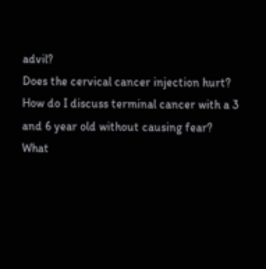advil?
Does the cervical cancer injection hurt?
How do I discuss terminal cancer with a 3 and 6 year old without causing fear?
What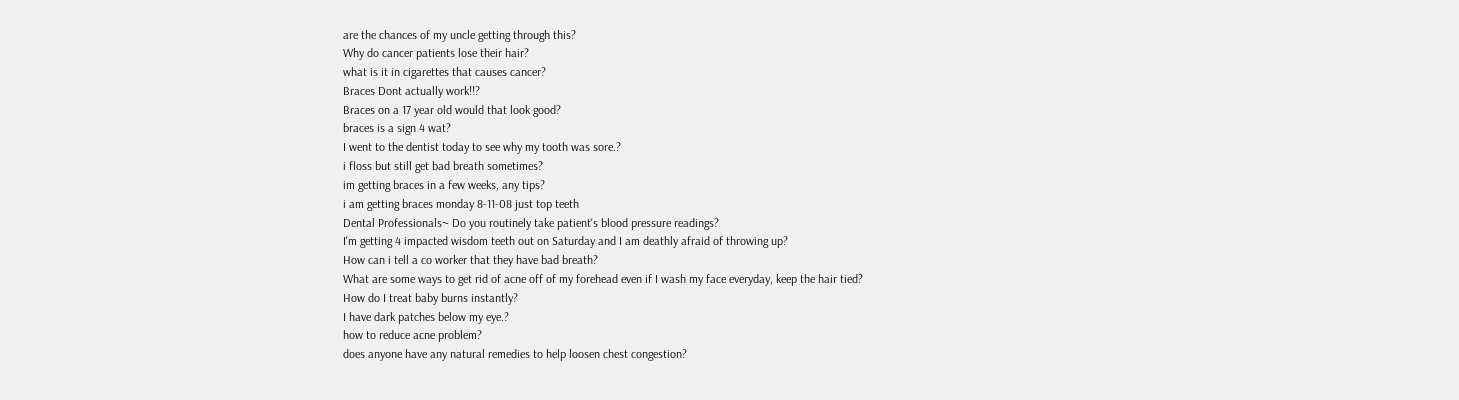are the chances of my uncle getting through this?
Why do cancer patients lose their hair?
what is it in cigarettes that causes cancer?
Braces Dont actually work!!?
Braces on a 17 year old would that look good?
braces is a sign 4 wat?
I went to the dentist today to see why my tooth was sore.?
i floss but still get bad breath sometimes?
im getting braces in a few weeks, any tips?
i am getting braces monday 8-11-08 just top teeth
Dental Professionals~ Do you routinely take patient's blood pressure readings?
I'm getting 4 impacted wisdom teeth out on Saturday and I am deathly afraid of throwing up?
How can i tell a co worker that they have bad breath?
What are some ways to get rid of acne off of my forehead even if I wash my face everyday, keep the hair tied?
How do I treat baby burns instantly?
I have dark patches below my eye.?
how to reduce acne problem?
does anyone have any natural remedies to help loosen chest congestion?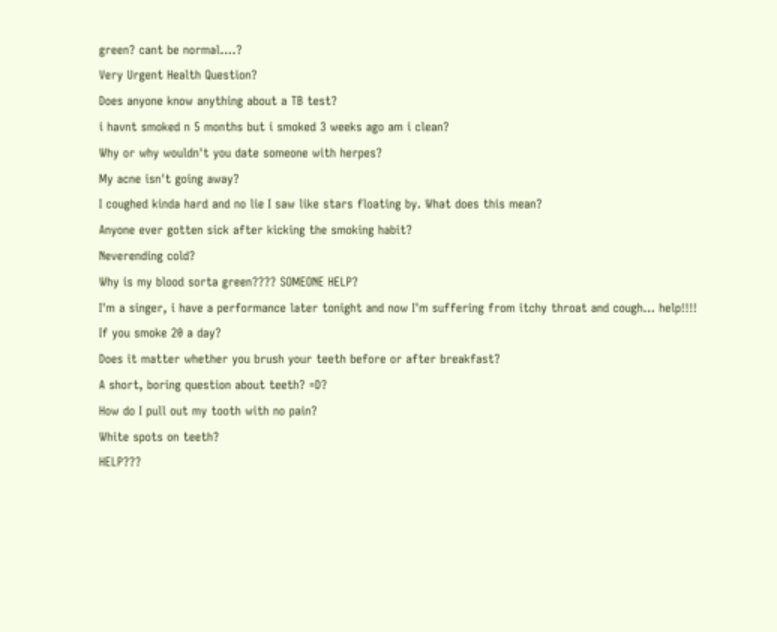green? cant be normal....?
Very Urgent Health Question?
Does anyone know anything about a TB test?
i havnt smoked n 5 months but i smoked 3 weeks ago am i clean?
Why or why wouldn't you date someone with herpes?
My acne isn't going away?
I coughed kinda hard and no lie I saw like stars floating by. What does this mean?
Anyone ever gotten sick after kicking the smoking habit?
Neverending cold?
Why is my blood sorta green???? SOMEONE HELP?
I'm a singer, i have a performance later tonight and now I'm suffering from itchy throat and cough... help!!!!
If you smoke 20 a day?
Does it matter whether you brush your teeth before or after breakfast?
A short, boring question about teeth? =D?
How do I pull out my tooth with no pain?
White spots on teeth?
HELP???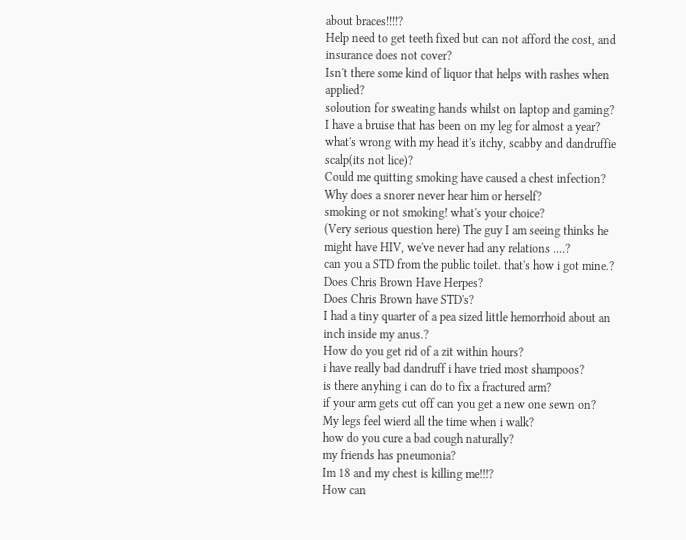about braces!!!!?
Help need to get teeth fixed but can not afford the cost, and insurance does not cover?
Isn't there some kind of liquor that helps with rashes when applied?
soloution for sweating hands whilst on laptop and gaming?
I have a bruise that has been on my leg for almost a year?
what's wrong with my head it's itchy, scabby and dandruffie scalp(its not lice)?
Could me quitting smoking have caused a chest infection?
Why does a snorer never hear him or herself?
smoking or not smoking! what's your choice?
(Very serious question here) The guy I am seeing thinks he might have HIV, we've never had any relations ....?
can you a STD from the public toilet. that's how i got mine.?
Does Chris Brown Have Herpes?
Does Chris Brown have STD's?
I had a tiny quarter of a pea sized little hemorrhoid about an inch inside my anus.?
How do you get rid of a zit within hours?
i have really bad dandruff i have tried most shampoos?
is there anyhing i can do to fix a fractured arm?
if your arm gets cut off can you get a new one sewn on?
My legs feel wierd all the time when i walk?
how do you cure a bad cough naturally?
my friends has pneumonia?
Im 18 and my chest is killing me!!!?
How can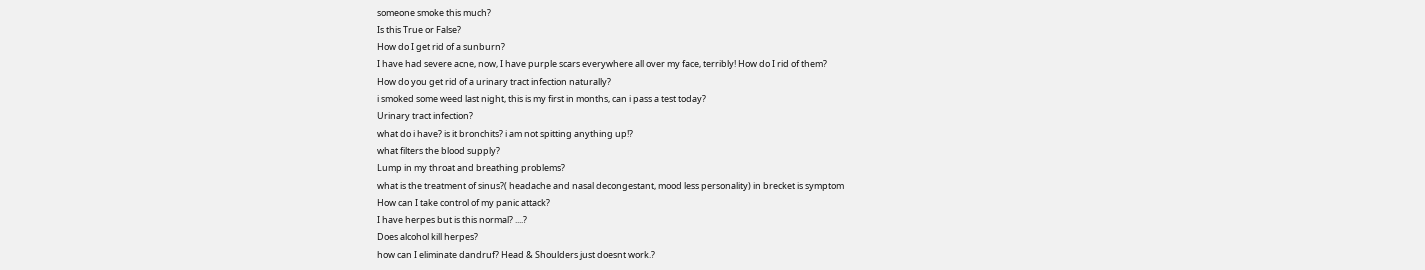someone smoke this much?
Is this True or False?
How do I get rid of a sunburn?
I have had severe acne, now, I have purple scars everywhere all over my face, terribly! How do I rid of them?
How do you get rid of a urinary tract infection naturally?
i smoked some weed last night, this is my first in months, can i pass a test today?
Urinary tract infection?
what do i have? is it bronchits? i am not spitting anything up!?
what filters the blood supply?
Lump in my throat and breathing problems?
what is the treatment of sinus?( headache and nasal decongestant, mood less personality) in brecket is symptom
How can I take control of my panic attack?
I have herpes but is this normal? ....?
Does alcohol kill herpes?
how can I eliminate dandruf? Head & Shoulders just doesnt work.?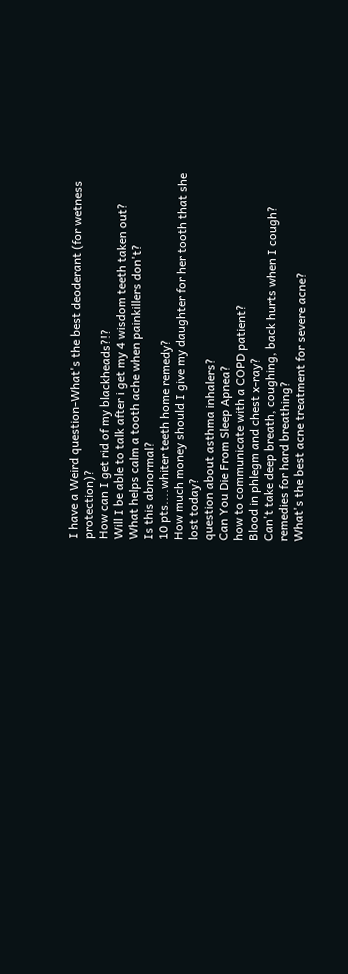I have a Weird question-What's the best deoderant (for wetness protection)?
How can I get rid of my blackheads?!?
Will I be able to talk after i get my 4 wisdom teeth taken out?
What helps calm a tooth ache when painkillers don't?
Is this abnormal?
10 pts....whiter teeth home remedy?
How much money should I give my daughter for her tooth that she lost today?
question about asthma inhalers?
Can You Die From Sleep Apnea?
how to communicate with a COPD patient?
Blood in phlegm and chest x-ray?
Can't take deep breath, coughing, back hurts when I cough?
remedies for hard breathing?
What's the best acne treatment for severe acne?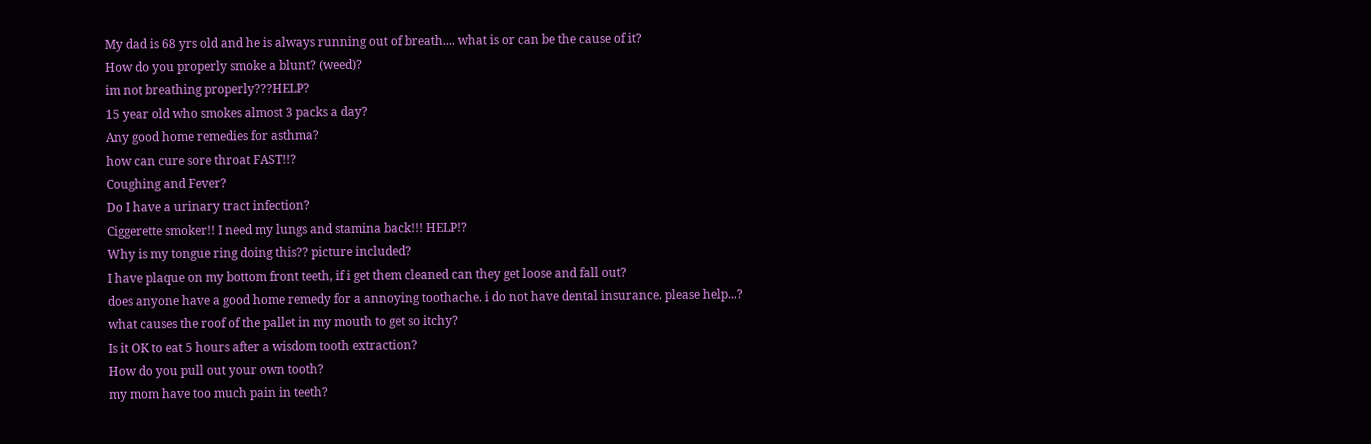My dad is 68 yrs old and he is always running out of breath.... what is or can be the cause of it?
How do you properly smoke a blunt? (weed)?
im not breathing properly???HELP?
15 year old who smokes almost 3 packs a day?
Any good home remedies for asthma?
how can cure sore throat FAST!!?
Coughing and Fever?
Do I have a urinary tract infection?
Ciggerette smoker!! I need my lungs and stamina back!!! HELP!?
Why is my tongue ring doing this?? picture included?
I have plaque on my bottom front teeth, if i get them cleaned can they get loose and fall out?
does anyone have a good home remedy for a annoying toothache. i do not have dental insurance. please help...?
what causes the roof of the pallet in my mouth to get so itchy?
Is it OK to eat 5 hours after a wisdom tooth extraction?
How do you pull out your own tooth?
my mom have too much pain in teeth?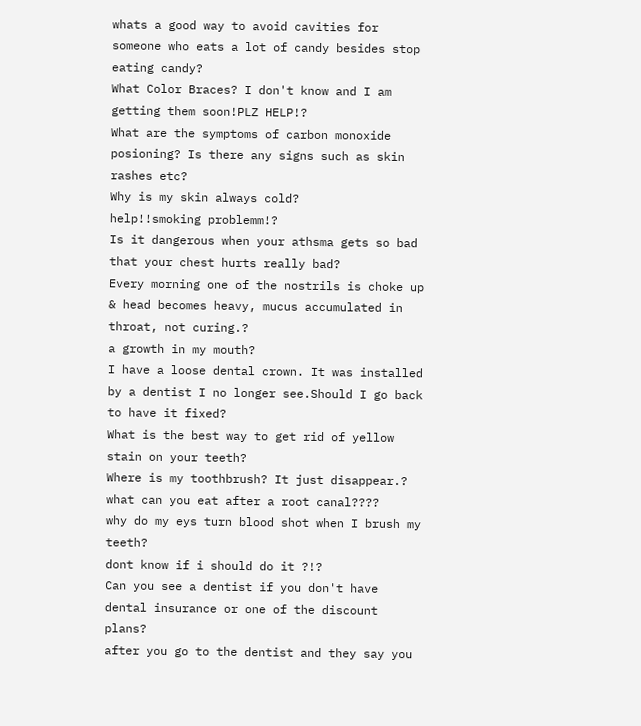whats a good way to avoid cavities for someone who eats a lot of candy besides stop eating candy?
What Color Braces? I don't know and I am getting them soon!PLZ HELP!?
What are the symptoms of carbon monoxide posioning? Is there any signs such as skin rashes etc?
Why is my skin always cold?
help!!smoking problemm!?
Is it dangerous when your athsma gets so bad that your chest hurts really bad?
Every morning one of the nostrils is choke up & head becomes heavy, mucus accumulated in throat, not curing.?
a growth in my mouth?
I have a loose dental crown. It was installed by a dentist I no longer see.Should I go back to have it fixed?
What is the best way to get rid of yellow stain on your teeth?
Where is my toothbrush? It just disappear.?
what can you eat after a root canal????
why do my eys turn blood shot when I brush my teeth?
dont know if i should do it ?!?
Can you see a dentist if you don't have dental insurance or one of the discount plans?
after you go to the dentist and they say you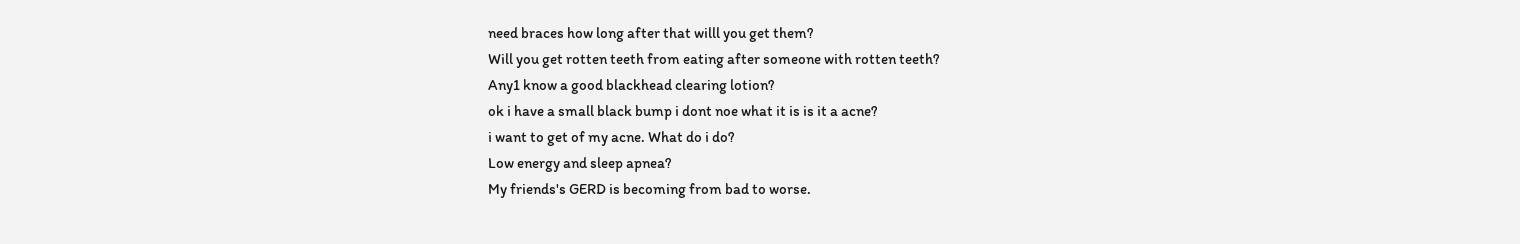need braces how long after that willl you get them?
Will you get rotten teeth from eating after someone with rotten teeth?
Any1 know a good blackhead clearing lotion?
ok i have a small black bump i dont noe what it is is it a acne?
i want to get of my acne. What do i do?
Low energy and sleep apnea?
My friends's GERD is becoming from bad to worse.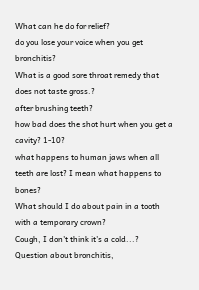What can he do for relief?
do you lose your voice when you get bronchitis?
What is a good sore throat remedy that does not taste gross.?
after brushing teeth?
how bad does the shot hurt when you get a cavity? 1-10?
what happens to human jaws when all teeth are lost? I mean what happens to bones?
What should I do about pain in a tooth with a temporary crown?
Cough, I don't think it's a cold...?
Question about bronchitis,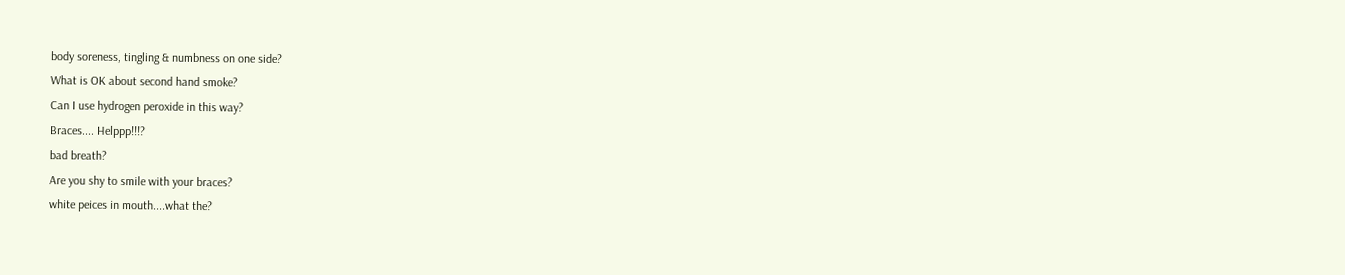body soreness, tingling & numbness on one side?
What is OK about second hand smoke?
Can I use hydrogen peroxide in this way?
Braces.... Helppp!!!?
bad breath?
Are you shy to smile with your braces?
white peices in mouth....what the?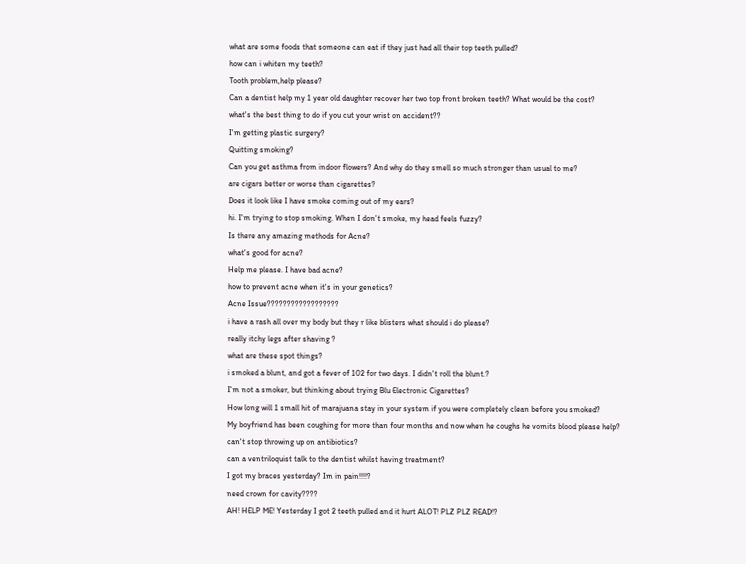what are some foods that someone can eat if they just had all their top teeth pulled?
how can i whiten my teeth?
Tooth problem,help please?
Can a dentist help my 1 year old daughter recover her two top front broken teeth? What would be the cost?
what's the best thing to do if you cut your wrist on accident??
I'm getting plastic surgery?
Quitting smoking?
Can you get asthma from indoor flowers? And why do they smell so much stronger than usual to me?
are cigars better or worse than cigarettes?
Does it look like I have smoke coming out of my ears?
hi. I'm trying to stop smoking. When I don't smoke, my head feels fuzzy?
Is there any amazing methods for Acne?
what's good for acne?
Help me please. I have bad acne?
how to prevent acne when it's in your genetics?
Acne Issue??????????????????
i have a rash all over my body but they r like blisters what should i do please?
really itchy legs after shaving ?
what are these spot things?
i smoked a blunt, and got a fever of 102 for two days. I didn't roll the blunt.?
I'm not a smoker, but thinking about trying Blu Electronic Cigarettes?
How long will 1 small hit of marajuana stay in your system if you were completely clean before you smoked?
My boyfriend has been coughing for more than four months and now when he coughs he vomits blood please help?
can't stop throwing up on antibiotics?
can a ventriloquist talk to the dentist whilst having treatment?
I got my braces yesterday? Im in pain!!!!?
need crown for cavity????
AH! HELP ME! Yesterday I got 2 teeth pulled and it hurt ALOT! PLZ PLZ READ!?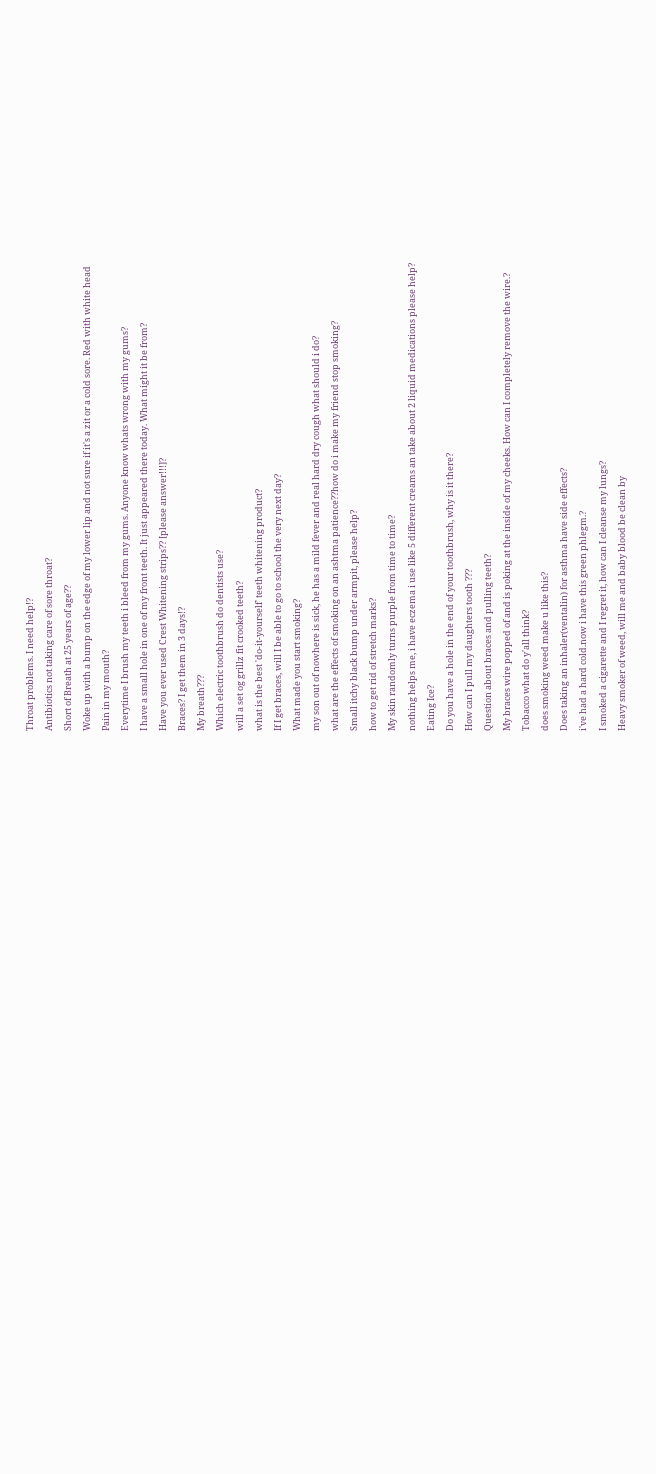Throat problems. I need help!?
Antibiotics not taking care of sore throat?
Short of Breath at 25 years of age??
Woke up with a bump on the edge of my lower lip and not sure if it's a zit or a cold sore. Red with white head
Pain in my mouth?
Everytime I brush my teeth i bleed from my gums. Anyone know whats wrong with my gums?
I have a small hole in one of my front teeth. It just appeared there today. What might it be from?
Have you ever used Crest Whitening strips?? [please answer!!!]?
Braces? I get them in 3 days!?
My breath???
Which electric toothbrush do dentists use?
will a set og grillz fit crooked teeth?
what is the best 'do-it-yourself' teeth whitening product?
If I get braces, will I be able to go to school the very next day?
What made you start smoking?
my son out of nowhere is sick, he has a mild fever and real hard dry cough what should i do?
what are the effects of smoking on an ashtma patience??how do i make my friend stop smoking?
Small itchy black bump under armpit, please help?
how to get rid of stretch marks?
My skin randomly turns purple from time to time?
nothing helps me, i have eczema i use like 5 different creams an take about 2 liquid medications please help?
Eating Ice?
Do you have a hole in the end of your toothbrush, why is it there?
How can I pull my daughters tooth ???
Question about braces and pulling teeth?
My braces wire popped of and is poking at the inside of my cheeks. How can I completely remove the wire.?
Tobacco what do y'all think?
does smoking weed make u like this?
Does taking an inhaler(ventalin) for asthma have side effects?
i've had a hard cold.now i have this green phlegm.?
I smoked a cigarette and I regret it, how can I cleanse my lungs?
Heavy smoker of weed, will me and baby blood be clean by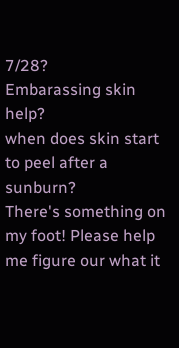7/28?
Embarassing skin help?
when does skin start to peel after a sunburn?
There's something on my foot! Please help me figure our what it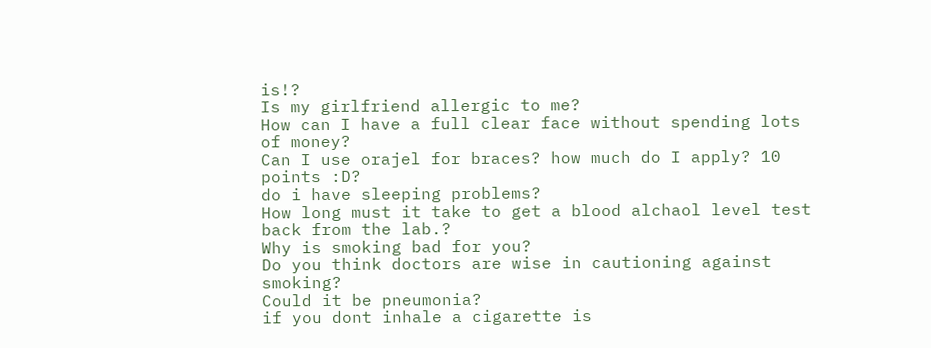is!?
Is my girlfriend allergic to me?
How can I have a full clear face without spending lots of money?
Can I use orajel for braces? how much do I apply? 10 points :D?
do i have sleeping problems?
How long must it take to get a blood alchaol level test back from the lab.?
Why is smoking bad for you?
Do you think doctors are wise in cautioning against smoking?
Could it be pneumonia?
if you dont inhale a cigarette is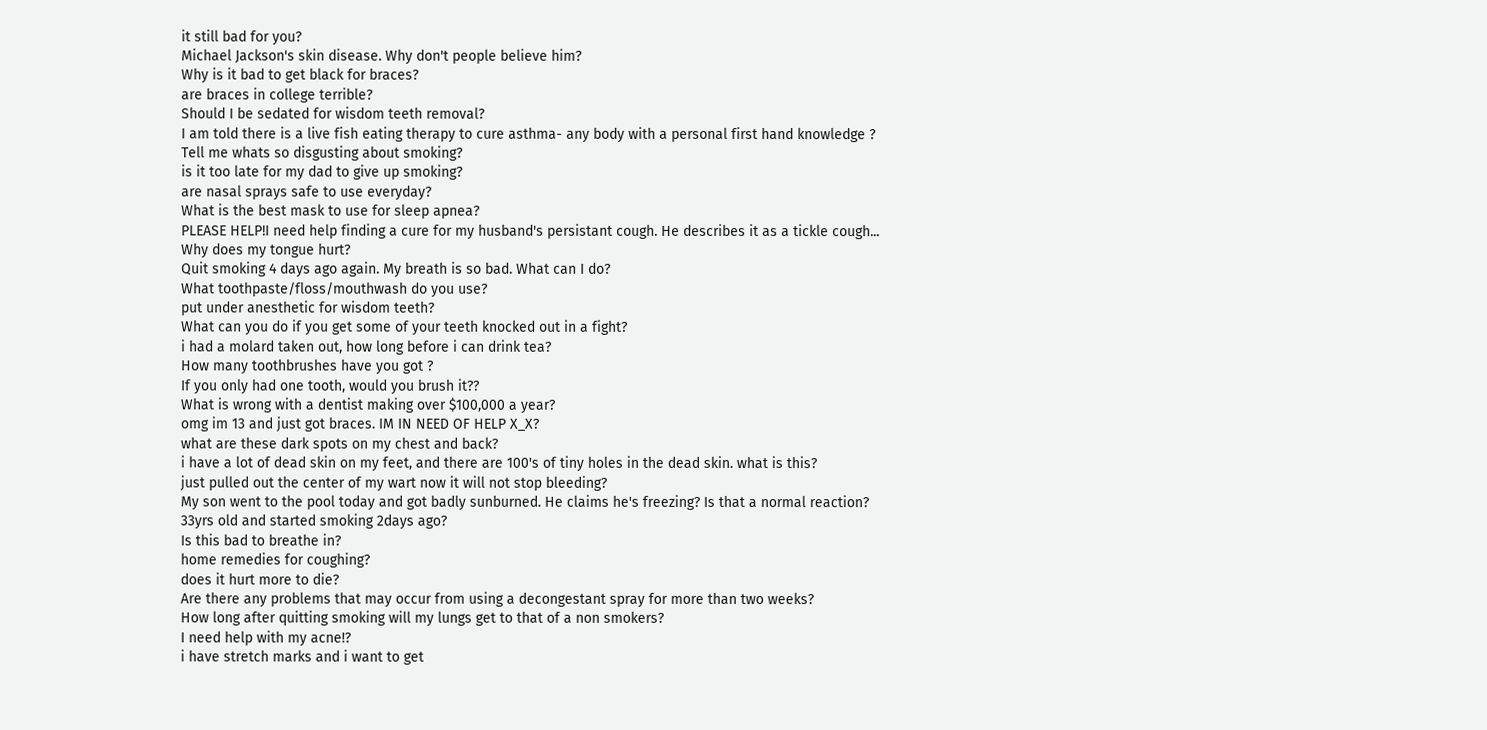it still bad for you?
Michael Jackson's skin disease. Why don't people believe him?
Why is it bad to get black for braces?
are braces in college terrible?
Should I be sedated for wisdom teeth removal?
I am told there is a live fish eating therapy to cure asthma- any body with a personal first hand knowledge ?
Tell me whats so disgusting about smoking?
is it too late for my dad to give up smoking?
are nasal sprays safe to use everyday?
What is the best mask to use for sleep apnea?
PLEASE HELP!I need help finding a cure for my husband's persistant cough. He describes it as a tickle cough...
Why does my tongue hurt?
Quit smoking 4 days ago again. My breath is so bad. What can I do?
What toothpaste/floss/mouthwash do you use?
put under anesthetic for wisdom teeth?
What can you do if you get some of your teeth knocked out in a fight?
i had a molard taken out, how long before i can drink tea?
How many toothbrushes have you got ?
If you only had one tooth, would you brush it??
What is wrong with a dentist making over $100,000 a year?
omg im 13 and just got braces. IM IN NEED OF HELP X_X?
what are these dark spots on my chest and back?
i have a lot of dead skin on my feet, and there are 100's of tiny holes in the dead skin. what is this?
just pulled out the center of my wart now it will not stop bleeding?
My son went to the pool today and got badly sunburned. He claims he's freezing? Is that a normal reaction?
33yrs old and started smoking 2days ago?
Is this bad to breathe in?
home remedies for coughing?
does it hurt more to die?
Are there any problems that may occur from using a decongestant spray for more than two weeks?
How long after quitting smoking will my lungs get to that of a non smokers?
I need help with my acne!?
i have stretch marks and i want to get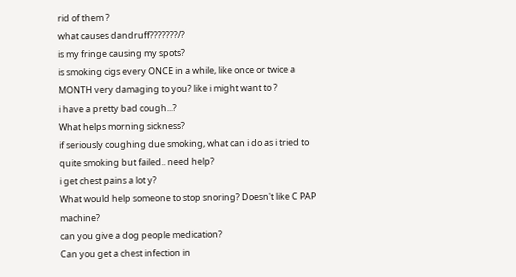rid of them ?
what causes dandruff???????/?
is my fringe causing my spots?
is smoking cigs every ONCE in a while, like once or twice a MONTH very damaging to you? like i might want to ?
i have a pretty bad cough...?
What helps morning sickness?
if seriously coughing due smoking, what can i do as i tried to quite smoking but failed.. need help?
i get chest pains a lot y?
What would help someone to stop snoring? Doesn't like C PAP machine?
can you give a dog people medication?
Can you get a chest infection in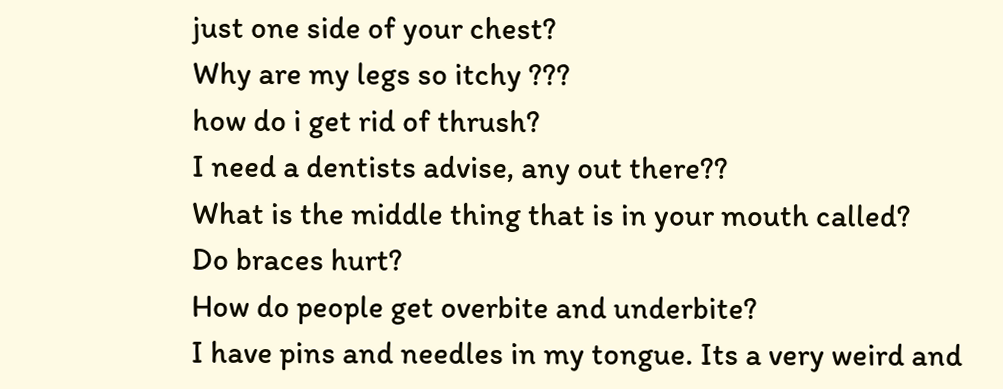just one side of your chest?
Why are my legs so itchy ???
how do i get rid of thrush?
I need a dentists advise, any out there??
What is the middle thing that is in your mouth called?
Do braces hurt?
How do people get overbite and underbite?
I have pins and needles in my tongue. Its a very weird and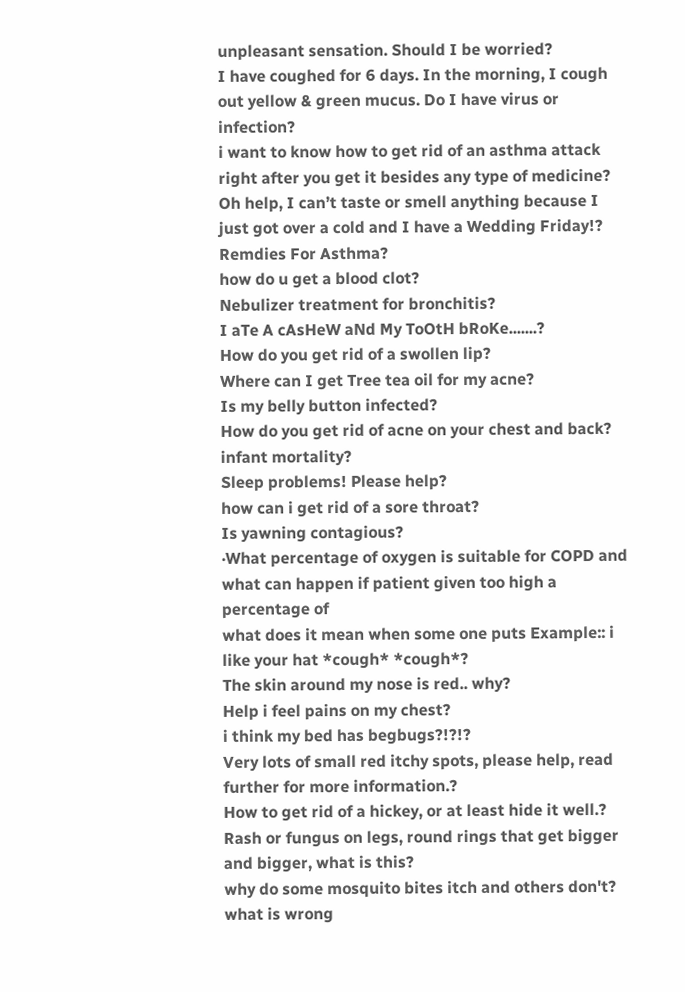unpleasant sensation. Should I be worried?
I have coughed for 6 days. In the morning, I cough out yellow & green mucus. Do I have virus or infection?
i want to know how to get rid of an asthma attack right after you get it besides any type of medicine?
Oh help, I can’t taste or smell anything because I just got over a cold and I have a Wedding Friday!?
Remdies For Asthma?
how do u get a blood clot?
Nebulizer treatment for bronchitis?
I aTe A cAsHeW aNd My ToOtH bRoKe.......?
How do you get rid of a swollen lip?
Where can I get Tree tea oil for my acne?
Is my belly button infected?
How do you get rid of acne on your chest and back?
infant mortality?
Sleep problems! Please help?
how can i get rid of a sore throat?
Is yawning contagious?
·What percentage of oxygen is suitable for COPD and what can happen if patient given too high a percentage of
what does it mean when some one puts Example:: i like your hat *cough* *cough*?
The skin around my nose is red.. why?
Help i feel pains on my chest?
i think my bed has begbugs?!?!?
Very lots of small red itchy spots, please help, read further for more information.?
How to get rid of a hickey, or at least hide it well.?
Rash or fungus on legs, round rings that get bigger and bigger, what is this?
why do some mosquito bites itch and others don't?
what is wrong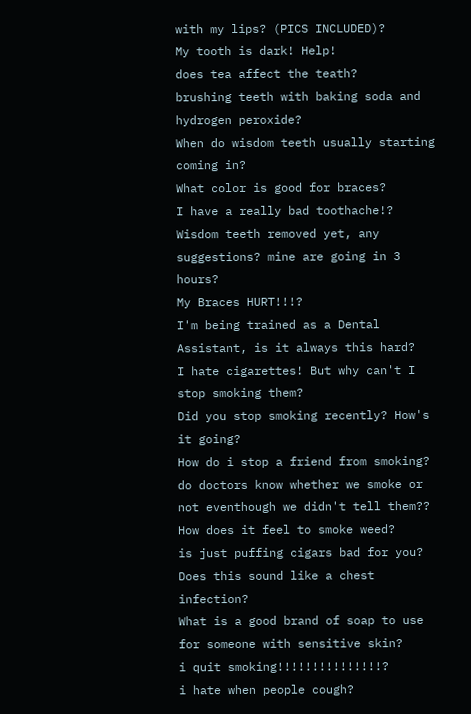with my lips? (PICS INCLUDED)?
My tooth is dark! Help!
does tea affect the teath?
brushing teeth with baking soda and hydrogen peroxide?
When do wisdom teeth usually starting coming in?
What color is good for braces?
I have a really bad toothache!?
Wisdom teeth removed yet, any suggestions? mine are going in 3 hours?
My Braces HURT!!!?
I'm being trained as a Dental Assistant, is it always this hard?
I hate cigarettes! But why can't I stop smoking them?
Did you stop smoking recently? How's it going?
How do i stop a friend from smoking?
do doctors know whether we smoke or not eventhough we didn't tell them??
How does it feel to smoke weed?
is just puffing cigars bad for you?
Does this sound like a chest infection?
What is a good brand of soap to use for someone with sensitive skin?
i quit smoking!!!!!!!!!!!!!!!?
i hate when people cough?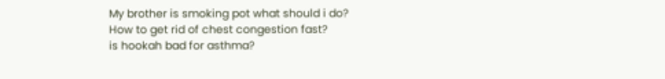My brother is smoking pot what should i do?
How to get rid of chest congestion fast?
is hookah bad for asthma?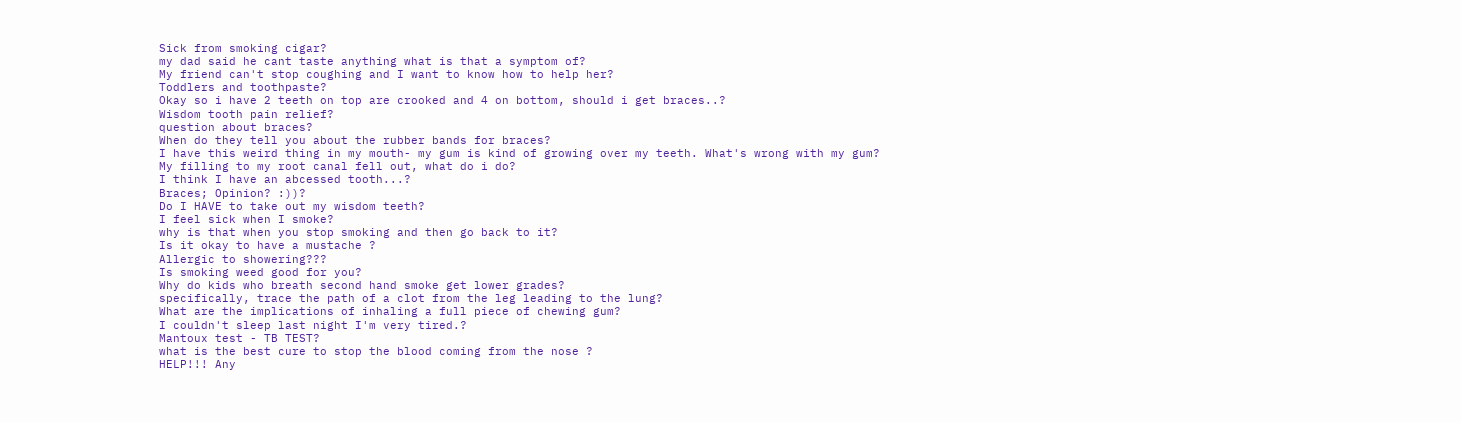Sick from smoking cigar?
my dad said he cant taste anything what is that a symptom of?
My friend can't stop coughing and I want to know how to help her?
Toddlers and toothpaste?
Okay so i have 2 teeth on top are crooked and 4 on bottom, should i get braces..?
Wisdom tooth pain relief?
question about braces?
When do they tell you about the rubber bands for braces?
I have this weird thing in my mouth- my gum is kind of growing over my teeth. What's wrong with my gum?
My filling to my root canal fell out, what do i do?
I think I have an abcessed tooth...?
Braces; Opinion? :))?
Do I HAVE to take out my wisdom teeth?
I feel sick when I smoke?
why is that when you stop smoking and then go back to it?
Is it okay to have a mustache ?
Allergic to showering???
Is smoking weed good for you?
Why do kids who breath second hand smoke get lower grades?
specifically, trace the path of a clot from the leg leading to the lung?
What are the implications of inhaling a full piece of chewing gum?
I couldn't sleep last night I'm very tired.?
Mantoux test - TB TEST?
what is the best cure to stop the blood coming from the nose ?
HELP!!! Any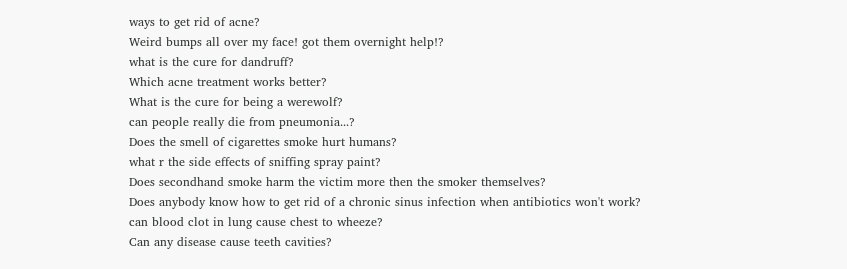ways to get rid of acne?
Weird bumps all over my face! got them overnight help!?
what is the cure for dandruff?
Which acne treatment works better?
What is the cure for being a werewolf?
can people really die from pneumonia...?
Does the smell of cigarettes smoke hurt humans?
what r the side effects of sniffing spray paint?
Does secondhand smoke harm the victim more then the smoker themselves?
Does anybody know how to get rid of a chronic sinus infection when antibiotics won't work?
can blood clot in lung cause chest to wheeze?
Can any disease cause teeth cavities?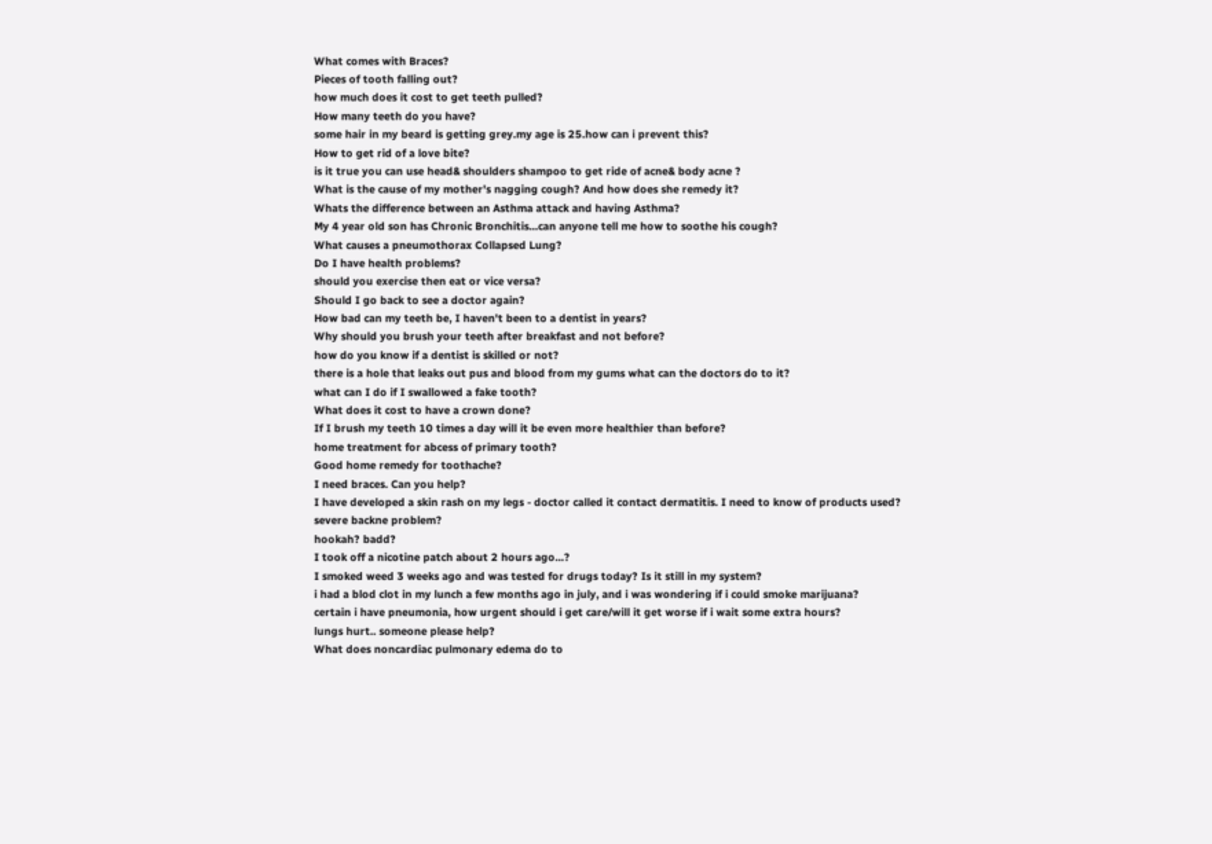What comes with Braces?
Pieces of tooth falling out?
how much does it cost to get teeth pulled?
How many teeth do you have?
some hair in my beard is getting grey.my age is 25.how can i prevent this?
How to get rid of a love bite?
is it true you can use head& shoulders shampoo to get ride of acne& body acne ?
What is the cause of my mother's nagging cough? And how does she remedy it?
Whats the difference between an Asthma attack and having Asthma?
My 4 year old son has Chronic Bronchitis...can anyone tell me how to soothe his cough?
What causes a pneumothorax Collapsed Lung?
Do I have health problems?
should you exercise then eat or vice versa?
Should I go back to see a doctor again?
How bad can my teeth be, I haven't been to a dentist in years?
Why should you brush your teeth after breakfast and not before?
how do you know if a dentist is skilled or not?
there is a hole that leaks out pus and blood from my gums what can the doctors do to it?
what can I do if I swallowed a fake tooth?
What does it cost to have a crown done?
If I brush my teeth 10 times a day will it be even more healthier than before?
home treatment for abcess of primary tooth?
Good home remedy for toothache?
I need braces. Can you help?
I have developed a skin rash on my legs - doctor called it contact dermatitis. I need to know of products used?
severe backne problem?
hookah? badd?
I took off a nicotine patch about 2 hours ago...?
I smoked weed 3 weeks ago and was tested for drugs today? Is it still in my system?
i had a blod clot in my lunch a few months ago in july, and i was wondering if i could smoke marijuana?
certain i have pneumonia, how urgent should i get care/will it get worse if i wait some extra hours?
lungs hurt.. someone please help?
What does noncardiac pulmonary edema do to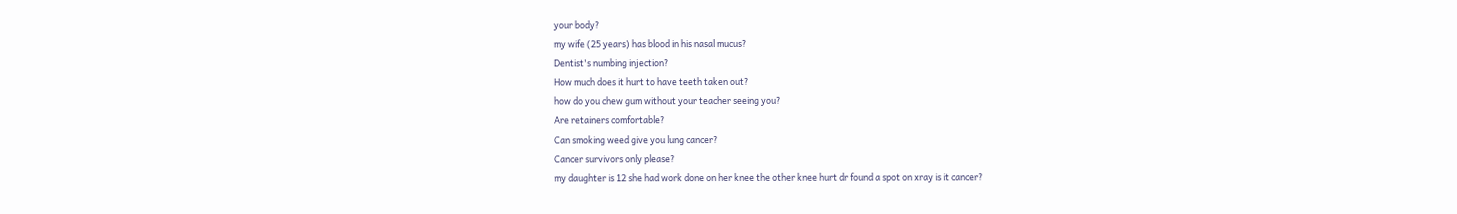your body?
my wife (25 years) has blood in his nasal mucus?
Dentist's numbing injection?
How much does it hurt to have teeth taken out?
how do you chew gum without your teacher seeing you?
Are retainers comfortable?
Can smoking weed give you lung cancer?
Cancer survivors only please?
my daughter is 12 she had work done on her knee the other knee hurt dr found a spot on xray is it cancer?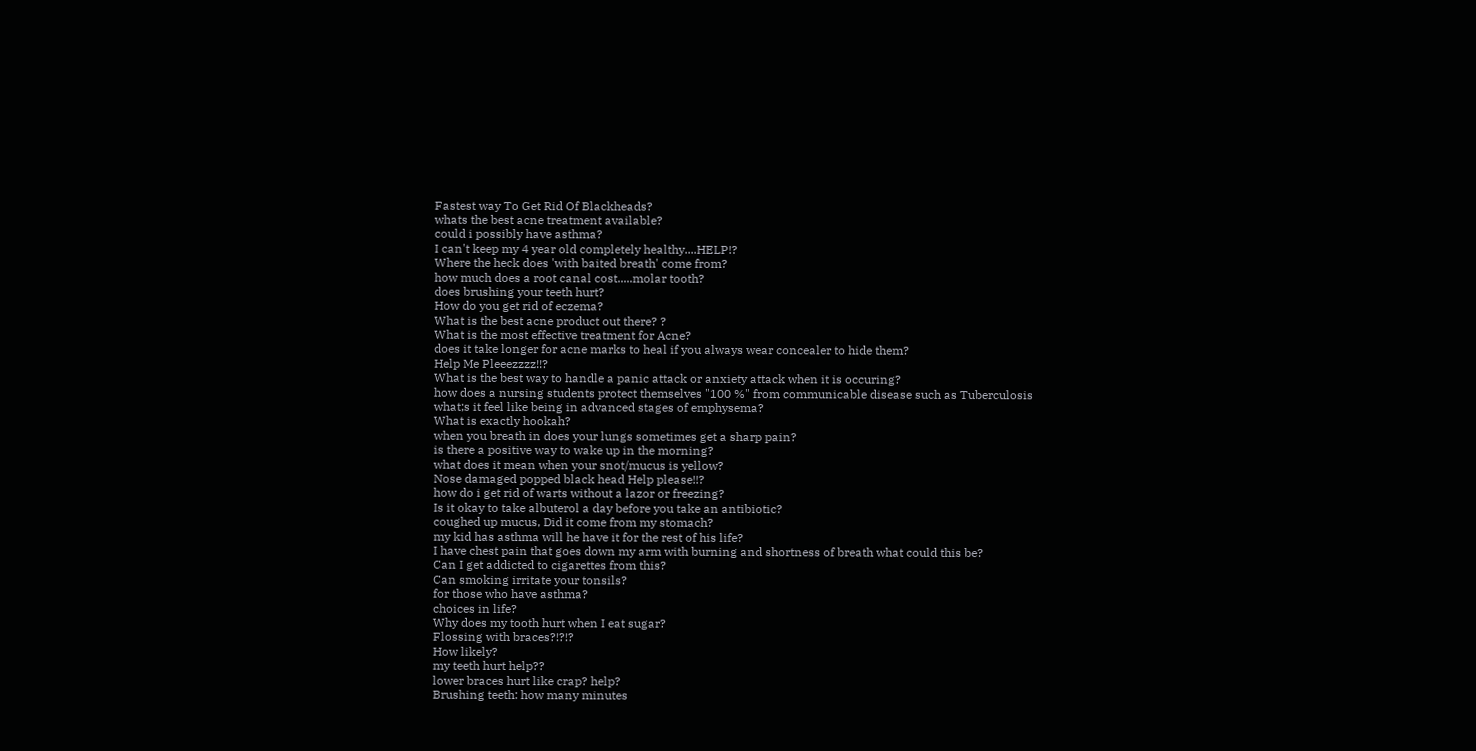Fastest way To Get Rid Of Blackheads?
whats the best acne treatment available?
could i possibly have asthma?
I can't keep my 4 year old completely healthy....HELP!?
Where the heck does 'with baited breath' come from?
how much does a root canal cost.....molar tooth?
does brushing your teeth hurt?
How do you get rid of eczema?
What is the best acne product out there? ?
What is the most effective treatment for Acne?
does it take longer for acne marks to heal if you always wear concealer to hide them?
Help Me Pleeezzzz!!?
What is the best way to handle a panic attack or anxiety attack when it is occuring?
how does a nursing students protect themselves "100 %" from communicable disease such as Tuberculosis
what;s it feel like being in advanced stages of emphysema?
What is exactly hookah?
when you breath in does your lungs sometimes get a sharp pain?
is there a positive way to wake up in the morning?
what does it mean when your snot/mucus is yellow?
Nose damaged popped black head Help please!!?
how do i get rid of warts without a lazor or freezing?
Is it okay to take albuterol a day before you take an antibiotic?
coughed up mucus, Did it come from my stomach?
my kid has asthma will he have it for the rest of his life?
I have chest pain that goes down my arm with burning and shortness of breath what could this be?
Can I get addicted to cigarettes from this?
Can smoking irritate your tonsils?
for those who have asthma?
choices in life?
Why does my tooth hurt when I eat sugar?
Flossing with braces?!?!?
How likely?
my teeth hurt help??
lower braces hurt like crap? help?
Brushing teeth: how many minutes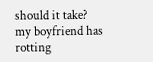should it take?
my boyfriend has rotting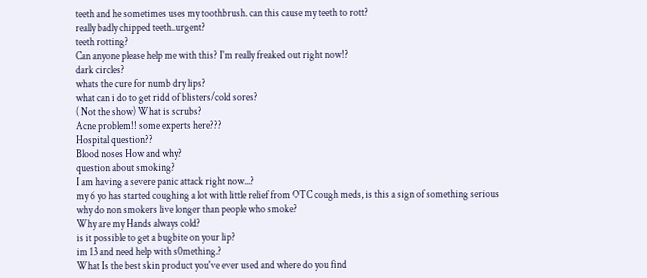teeth and he sometimes uses my toothbrush. can this cause my teeth to rott?
really badly chipped teeth..urgent?
teeth rotting?
Can anyone please help me with this? I'm really freaked out right now!?
dark circles?
whats the cure for numb dry lips?
what can i do to get ridd of blisters/cold sores?
( Not the show) What is scrubs?
Acne problem!! some experts here???
Hospital question??
Blood noses How and why?
question about smoking?
I am having a severe panic attack right now...?
my 6 yo has started coughing a lot with little relief from OTC cough meds, is this a sign of something serious
why do non smokers live longer than people who smoke?
Why are my Hands always cold?
is it possible to get a bugbite on your lip?
im 13 and need help with s0mething.?
What Is the best skin product you've ever used and where do you find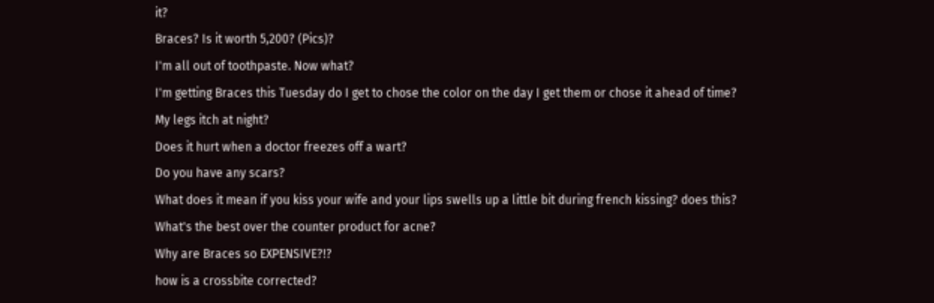it?
Braces? Is it worth 5,200? (Pics)?
I'm all out of toothpaste. Now what?
I'm getting Braces this Tuesday do I get to chose the color on the day I get them or chose it ahead of time?
My legs itch at night?
Does it hurt when a doctor freezes off a wart?
Do you have any scars?
What does it mean if you kiss your wife and your lips swells up a little bit during french kissing? does this?
What's the best over the counter product for acne?
Why are Braces so EXPENSIVE?!?
how is a crossbite corrected?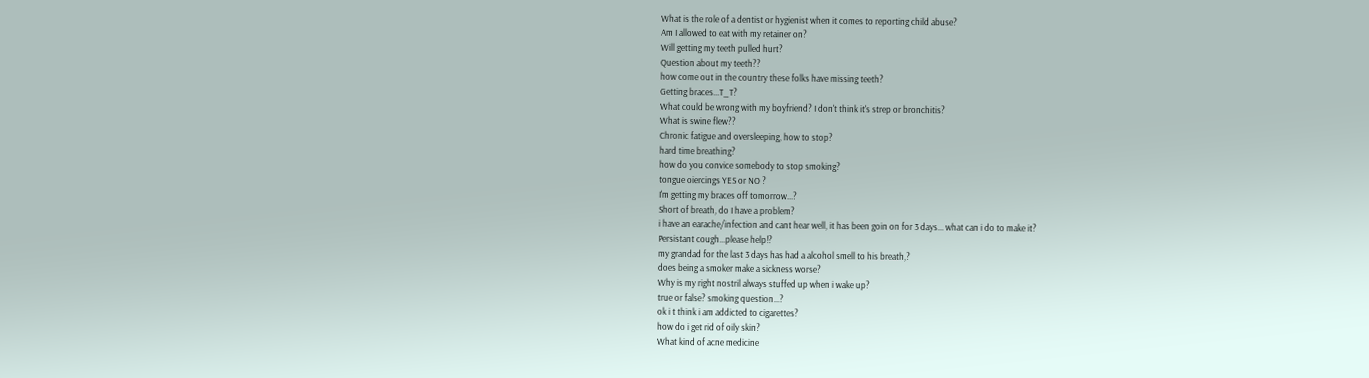What is the role of a dentist or hygienist when it comes to reporting child abuse?
Am I allowed to eat with my retainer on?
Will getting my teeth pulled hurt?
Question about my teeth??
how come out in the country these folks have missing teeth?
Getting braces...T_T?
What could be wrong with my boyfriend? I don't think it's strep or bronchitis?
What is swine flew??
Chronic fatigue and oversleeping, how to stop?
hard time breathing?
how do you convice somebody to stop smoking?
tongue oiercings YES or NO ?
I'm getting my braces off tomorrow...?
Short of breath, do I have a problem?
i have an earache/infection and cant hear well, it has been goin on for 3 days... what can i do to make it?
Persistant cough...please help!?
my grandad for the last 3 days has had a alcohol smell to his breath,?
does being a smoker make a sickness worse?
Why is my right nostril always stuffed up when i wake up?
true or false? smoking question...?
ok i t think i am addicted to cigarettes?
how do i get rid of oily skin?
What kind of acne medicine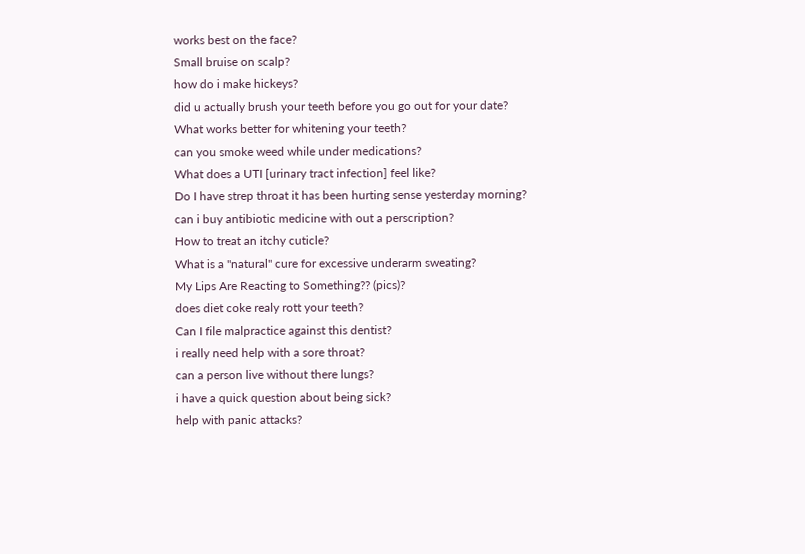works best on the face?
Small bruise on scalp?
how do i make hickeys?
did u actually brush your teeth before you go out for your date?
What works better for whitening your teeth?
can you smoke weed while under medications?
What does a UTI [urinary tract infection] feel like?
Do I have strep throat it has been hurting sense yesterday morning?
can i buy antibiotic medicine with out a perscription?
How to treat an itchy cuticle?
What is a "natural" cure for excessive underarm sweating?
My Lips Are Reacting to Something?? (pics)?
does diet coke realy rott your teeth?
Can I file malpractice against this dentist?
i really need help with a sore throat?
can a person live without there lungs?
i have a quick question about being sick?
help with panic attacks?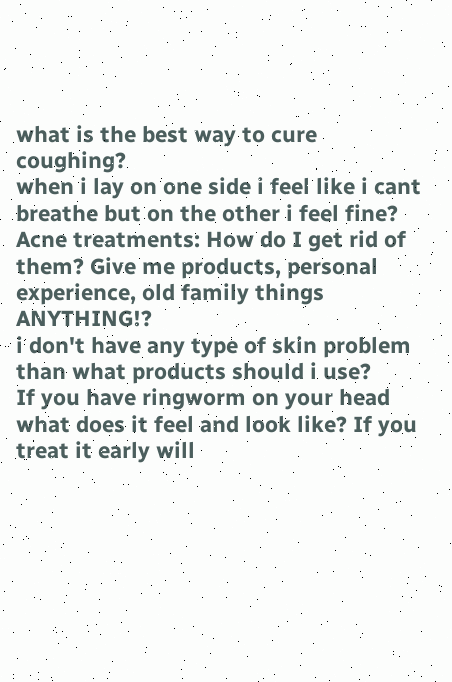what is the best way to cure coughing?
when i lay on one side i feel like i cant breathe but on the other i feel fine?
Acne treatments: How do I get rid of them? Give me products, personal experience, old family things ANYTHING!?
i don't have any type of skin problem than what products should i use?
If you have ringworm on your head what does it feel and look like? If you treat it early will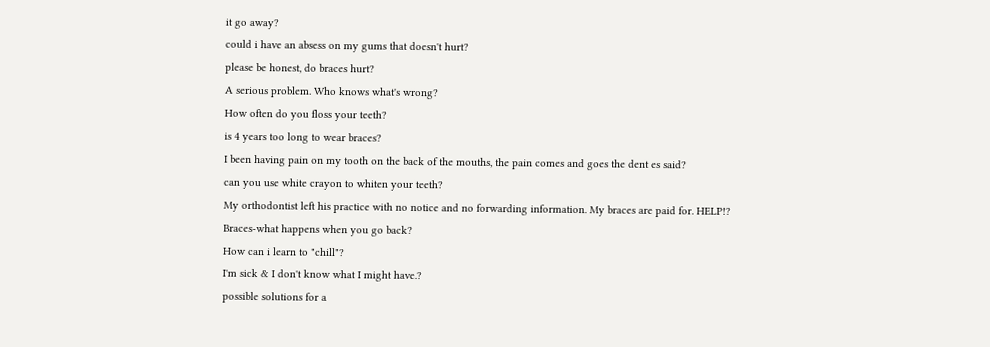it go away?
could i have an absess on my gums that doesn't hurt?
please be honest, do braces hurt?
A serious problem. Who knows what's wrong?
How often do you floss your teeth?
is 4 years too long to wear braces?
I been having pain on my tooth on the back of the mouths, the pain comes and goes the dent es said?
can you use white crayon to whiten your teeth?
My orthodontist left his practice with no notice and no forwarding information. My braces are paid for. HELP!?
Braces-what happens when you go back?
How can i learn to "chill"?
I'm sick & I don't know what I might have.?
possible solutions for a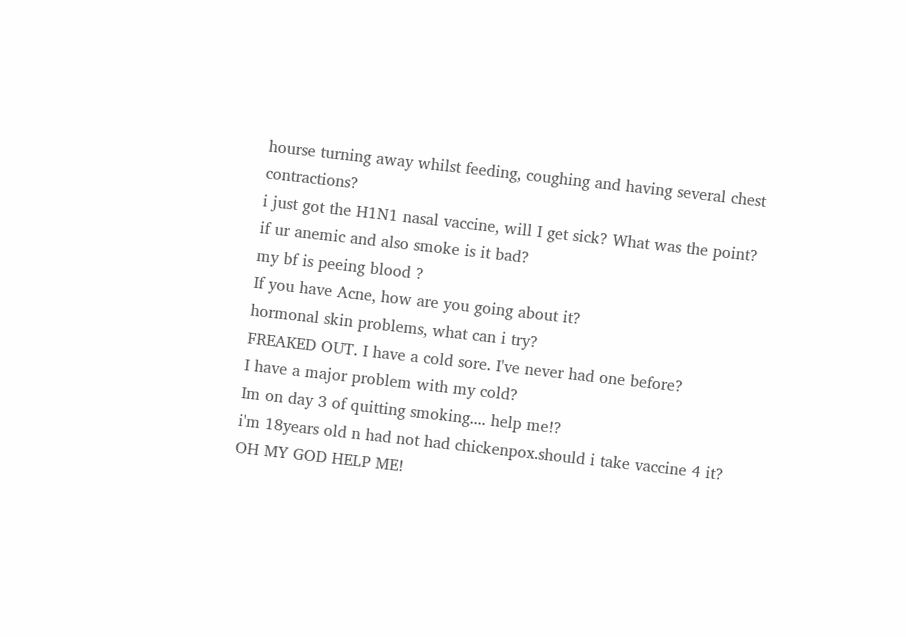hourse turning away whilst feeding, coughing and having several chest contractions?
i just got the H1N1 nasal vaccine, will I get sick? What was the point?
if ur anemic and also smoke is it bad?
my bf is peeing blood ?
If you have Acne, how are you going about it?
hormonal skin problems, what can i try?
FREAKED OUT. I have a cold sore. I've never had one before?
I have a major problem with my cold?
Im on day 3 of quitting smoking.... help me!?
i'm 18years old n had not had chickenpox.should i take vaccine 4 it?
OH MY GOD HELP ME!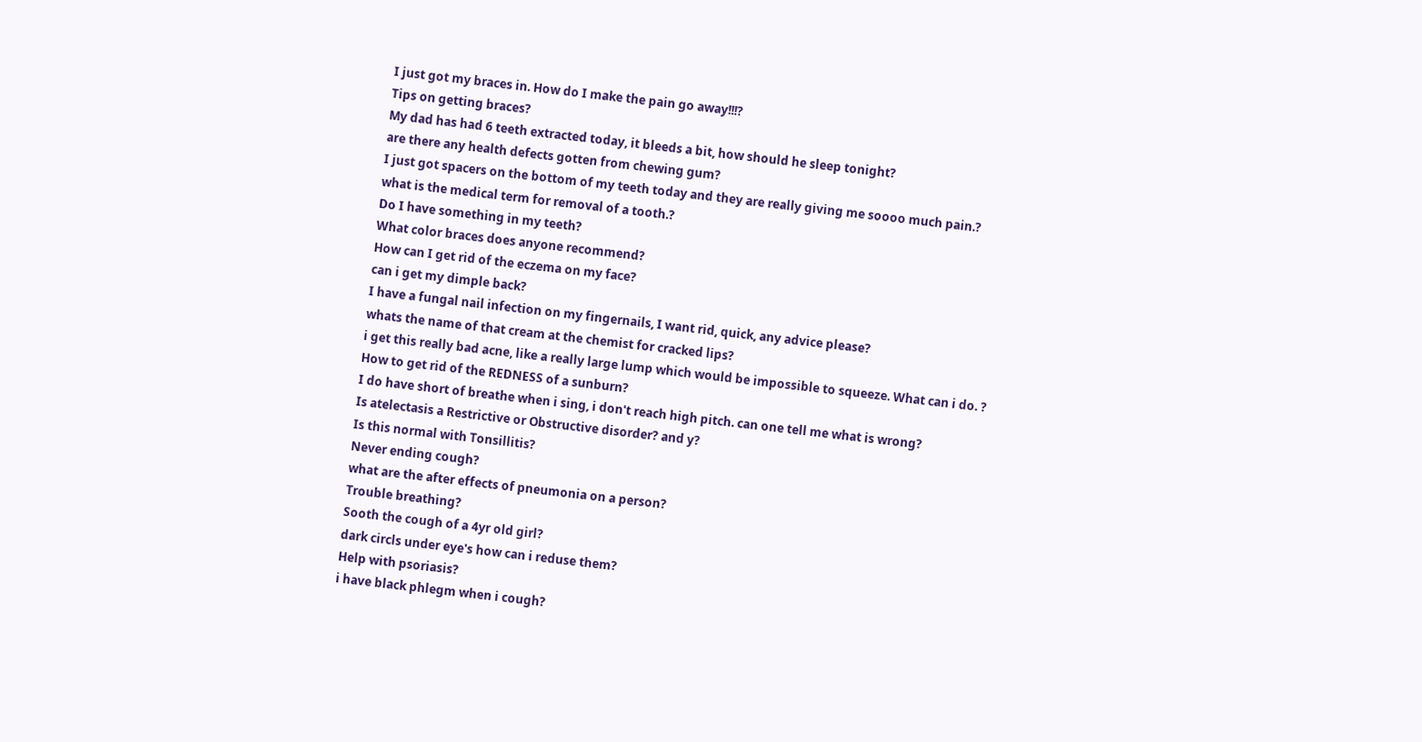I just got my braces in. How do I make the pain go away!!!?
Tips on getting braces?
My dad has had 6 teeth extracted today, it bleeds a bit, how should he sleep tonight?
are there any health defects gotten from chewing gum?
I just got spacers on the bottom of my teeth today and they are really giving me soooo much pain.?
what is the medical term for removal of a tooth.?
Do I have something in my teeth?
What color braces does anyone recommend?
How can I get rid of the eczema on my face?
can i get my dimple back?
I have a fungal nail infection on my fingernails, I want rid, quick, any advice please?
whats the name of that cream at the chemist for cracked lips?
i get this really bad acne, like a really large lump which would be impossible to squeeze. What can i do. ?
How to get rid of the REDNESS of a sunburn?
I do have short of breathe when i sing, i don't reach high pitch. can one tell me what is wrong?
Is atelectasis a Restrictive or Obstructive disorder? and y?
Is this normal with Tonsillitis?
Never ending cough?
what are the after effects of pneumonia on a person?
Trouble breathing?
Sooth the cough of a 4yr old girl?
dark circls under eye's how can i reduse them?
Help with psoriasis?
i have black phlegm when i cough?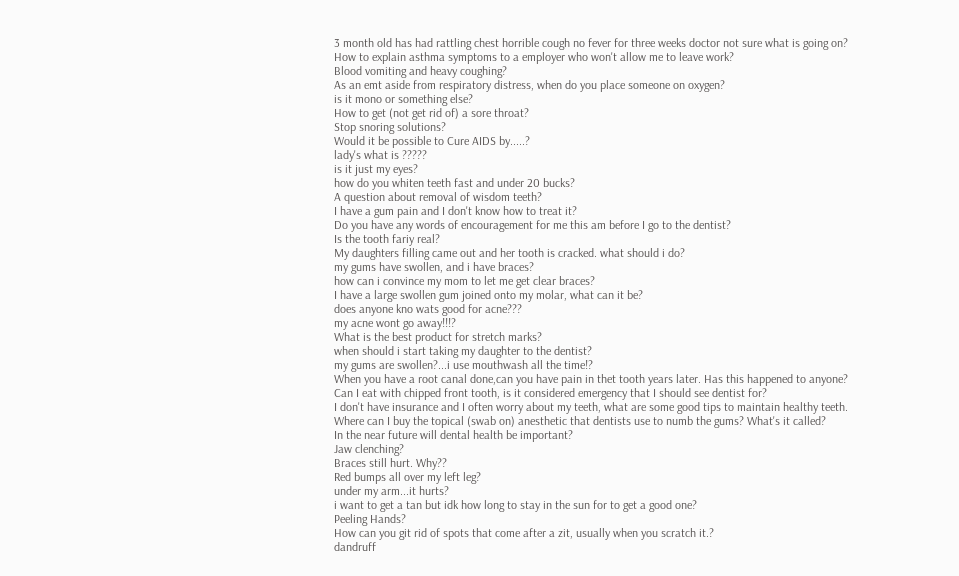3 month old has had rattling chest horrible cough no fever for three weeks doctor not sure what is going on?
How to explain asthma symptoms to a employer who won't allow me to leave work?
Blood vomiting and heavy coughing?
As an emt aside from respiratory distress, when do you place someone on oxygen?
is it mono or something else?
How to get (not get rid of) a sore throat?
Stop snoring solutions?
Would it be possible to Cure AIDS by.....?
lady's what is ?????
is it just my eyes?
how do you whiten teeth fast and under 20 bucks?
A question about removal of wisdom teeth?
I have a gum pain and I don't know how to treat it?
Do you have any words of encouragement for me this am before I go to the dentist?
Is the tooth fariy real?
My daughters filling came out and her tooth is cracked. what should i do?
my gums have swollen, and i have braces?
how can i convince my mom to let me get clear braces?
I have a large swollen gum joined onto my molar, what can it be?
does anyone kno wats good for acne???
my acne wont go away!!!?
What is the best product for stretch marks?
when should i start taking my daughter to the dentist?
my gums are swollen?...i use mouthwash all the time!?
When you have a root canal done,can you have pain in thet tooth years later. Has this happened to anyone?
Can I eat with chipped front tooth, is it considered emergency that I should see dentist for?
I don't have insurance and I often worry about my teeth, what are some good tips to maintain healthy teeth.
Where can I buy the topical (swab on) anesthetic that dentists use to numb the gums? What's it called?
In the near future will dental health be important?
Jaw clenching?
Braces still hurt. Why??
Red bumps all over my left leg?
under my arm...it hurts?
i want to get a tan but idk how long to stay in the sun for to get a good one?
Peeling Hands?
How can you git rid of spots that come after a zit, usually when you scratch it.?
dandruff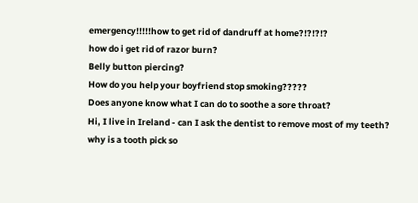emergency!!!!!how to get rid of dandruff at home?!?!?!?
how do i get rid of razor burn?
Belly button piercing?
How do you help your boyfriend stop smoking?????
Does anyone know what I can do to soothe a sore throat?
Hi, I live in Ireland - can I ask the dentist to remove most of my teeth?
why is a tooth pick so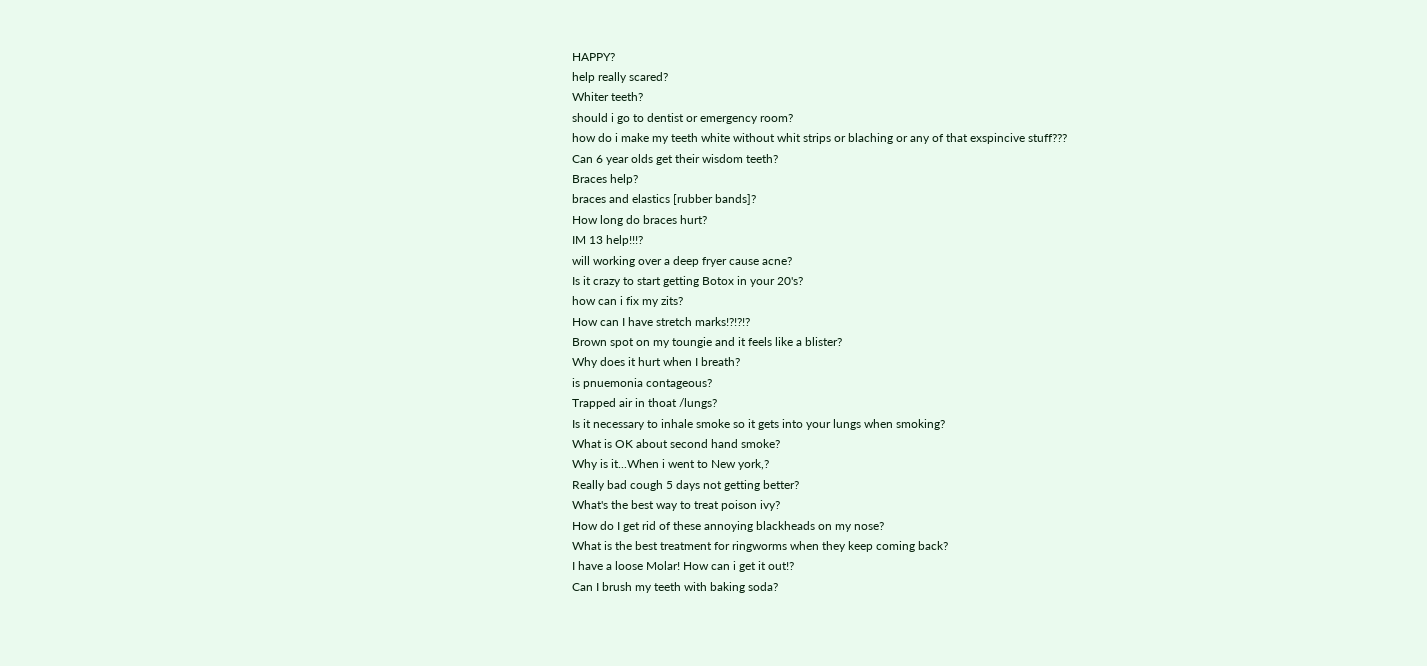HAPPY?
help really scared?
Whiter teeth?
should i go to dentist or emergency room?
how do i make my teeth white without whit strips or blaching or any of that exspincive stuff???
Can 6 year olds get their wisdom teeth?
Braces help?
braces and elastics [rubber bands]?
How long do braces hurt?
IM 13 help!!!?
will working over a deep fryer cause acne?
Is it crazy to start getting Botox in your 20's?
how can i fix my zits?
How can I have stretch marks!?!?!?
Brown spot on my toungie and it feels like a blister?
Why does it hurt when I breath?
is pnuemonia contageous?
Trapped air in thoat /lungs?
Is it necessary to inhale smoke so it gets into your lungs when smoking?
What is OK about second hand smoke?
Why is it...When i went to New york,?
Really bad cough 5 days not getting better?
What's the best way to treat poison ivy?
How do I get rid of these annoying blackheads on my nose?
What is the best treatment for ringworms when they keep coming back?
I have a loose Molar! How can i get it out!?
Can I brush my teeth with baking soda?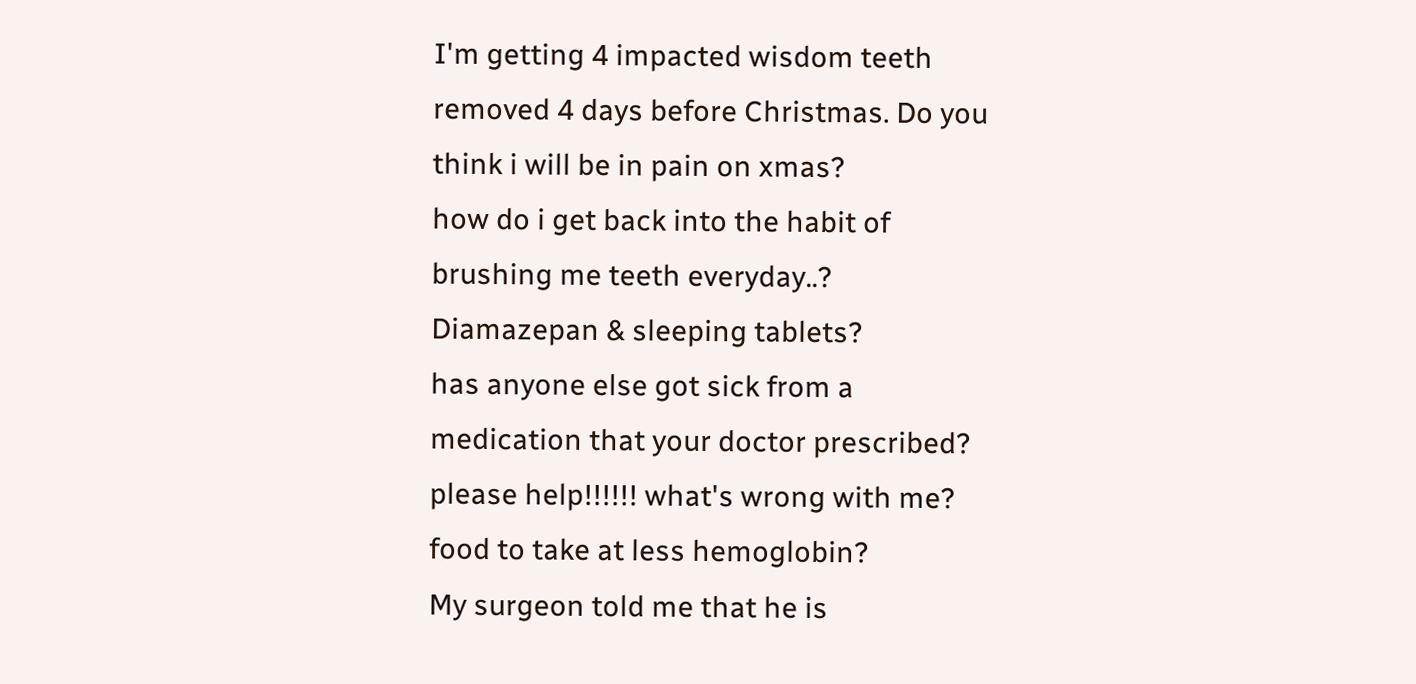I'm getting 4 impacted wisdom teeth removed 4 days before Christmas. Do you think i will be in pain on xmas?
how do i get back into the habit of brushing me teeth everyday..?
Diamazepan & sleeping tablets?
has anyone else got sick from a medication that your doctor prescribed?
please help!!!!!! what's wrong with me?
food to take at less hemoglobin?
My surgeon told me that he is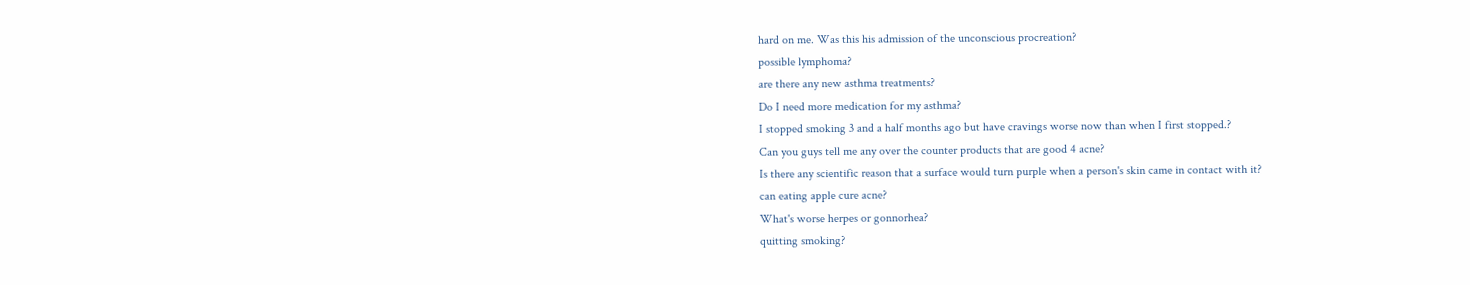hard on me. Was this his admission of the unconscious procreation?
possible lymphoma?
are there any new asthma treatments?
Do I need more medication for my asthma?
I stopped smoking 3 and a half months ago but have cravings worse now than when I first stopped.?
Can you guys tell me any over the counter products that are good 4 acne?
Is there any scientific reason that a surface would turn purple when a person's skin came in contact with it?
can eating apple cure acne?
What's worse herpes or gonnorhea?
quitting smoking?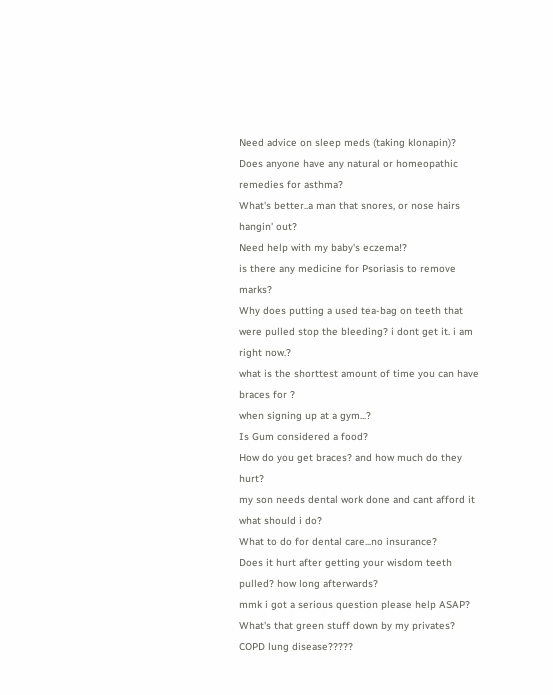Need advice on sleep meds (taking klonapin)?
Does anyone have any natural or homeopathic remedies for asthma?
What's better..a man that snores, or nose hairs hangin' out?
Need help with my baby's eczema!?
is there any medicine for Psoriasis to remove marks?
Why does putting a used tea-bag on teeth that were pulled stop the bleeding? i dont get it. i am right now.?
what is the shorttest amount of time you can have braces for ?
when signing up at a gym...?
Is Gum considered a food?
How do you get braces? and how much do they hurt?
my son needs dental work done and cant afford it what should i do?
What to do for dental care...no insurance?
Does it hurt after getting your wisdom teeth pulled? how long afterwards?
mmk i got a serious question please help ASAP?
What's that green stuff down by my privates?
COPD lung disease?????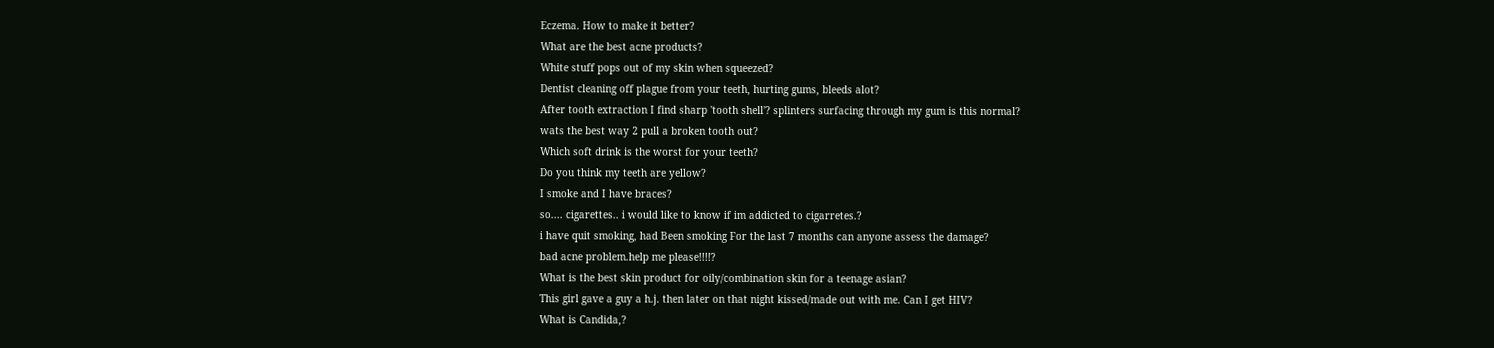Eczema. How to make it better?
What are the best acne products?
White stuff pops out of my skin when squeezed?
Dentist cleaning off plague from your teeth, hurting gums, bleeds alot?
After tooth extraction I find sharp 'tooth shell'? splinters surfacing through my gum is this normal?
wats the best way 2 pull a broken tooth out?
Which soft drink is the worst for your teeth?
Do you think my teeth are yellow?
I smoke and I have braces?
so.... cigarettes.. i would like to know if im addicted to cigarretes.?
i have quit smoking, had Been smoking For the last 7 months can anyone assess the damage?
bad acne problem.help me please!!!!?
What is the best skin product for oily/combination skin for a teenage asian?
This girl gave a guy a h.j. then later on that night kissed/made out with me. Can I get HIV?
What is Candida,?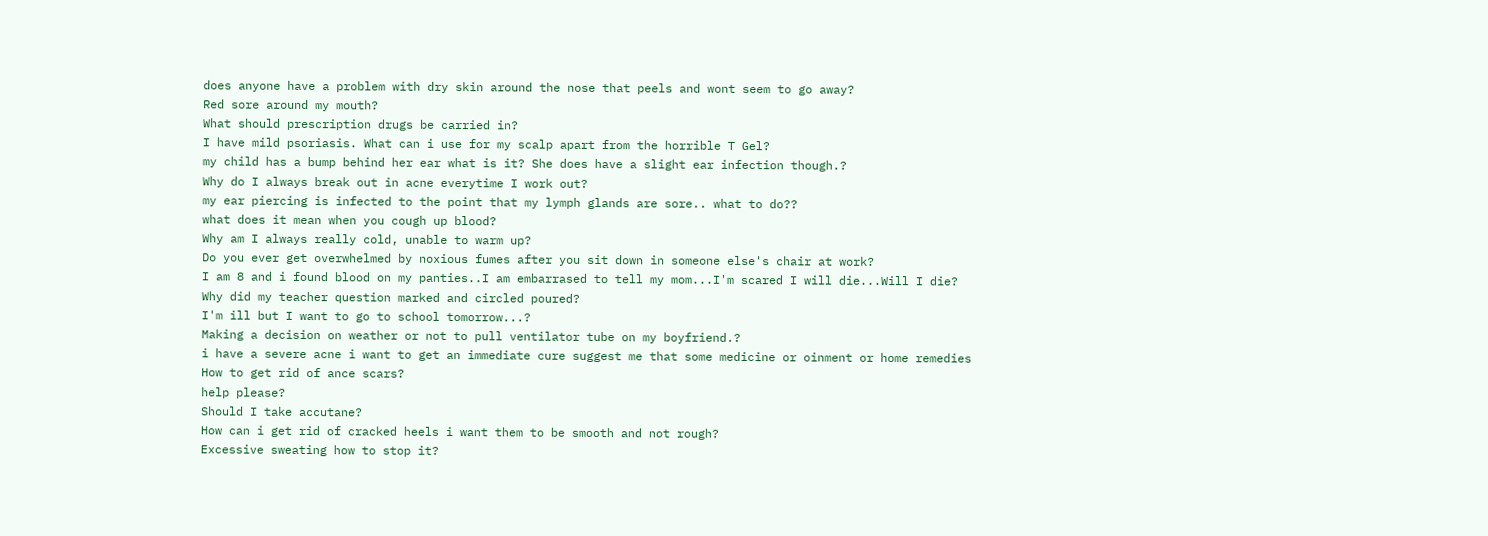does anyone have a problem with dry skin around the nose that peels and wont seem to go away?
Red sore around my mouth?
What should prescription drugs be carried in?
I have mild psoriasis. What can i use for my scalp apart from the horrible T Gel?
my child has a bump behind her ear what is it? She does have a slight ear infection though.?
Why do I always break out in acne everytime I work out?
my ear piercing is infected to the point that my lymph glands are sore.. what to do??
what does it mean when you cough up blood?
Why am I always really cold, unable to warm up?
Do you ever get overwhelmed by noxious fumes after you sit down in someone else's chair at work?
I am 8 and i found blood on my panties..I am embarrased to tell my mom...I'm scared I will die...Will I die?
Why did my teacher question marked and circled poured?
I'm ill but I want to go to school tomorrow...?
Making a decision on weather or not to pull ventilator tube on my boyfriend.?
i have a severe acne i want to get an immediate cure suggest me that some medicine or oinment or home remedies
How to get rid of ance scars?
help please?
Should I take accutane?
How can i get rid of cracked heels i want them to be smooth and not rough?
Excessive sweating how to stop it?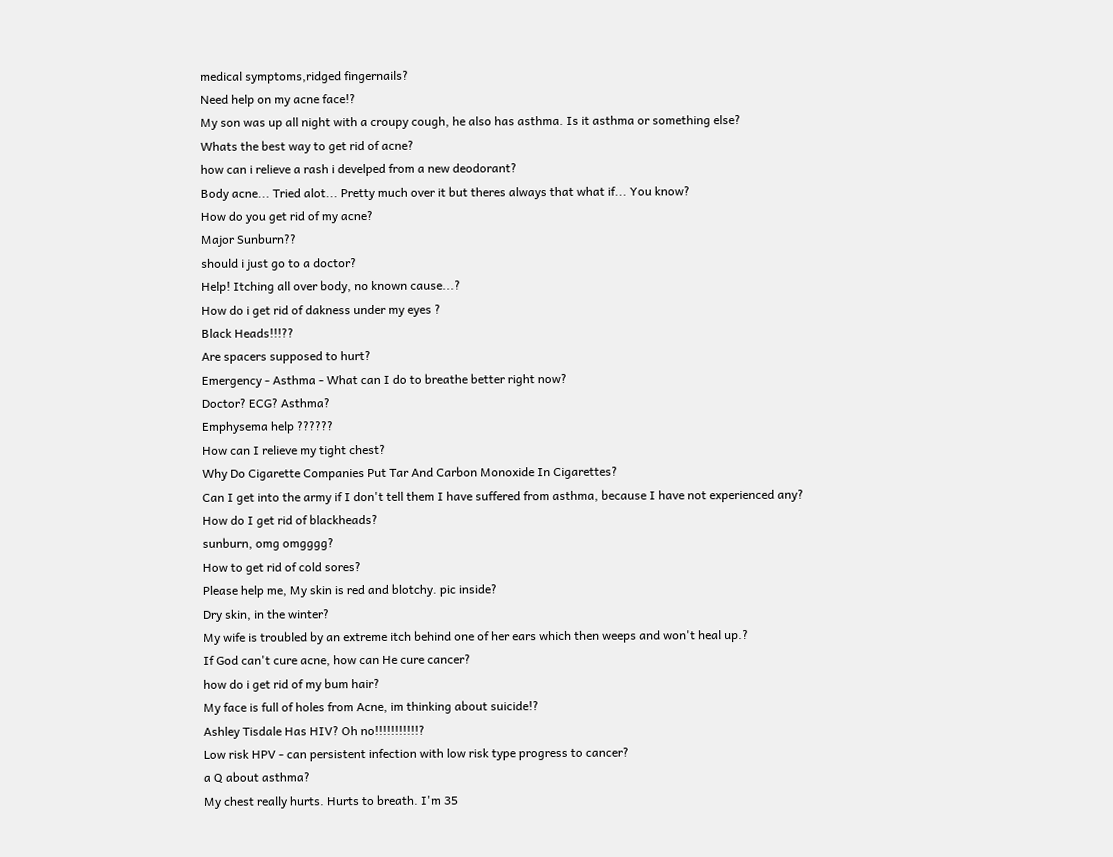medical symptoms,ridged fingernails?
Need help on my acne face!?
My son was up all night with a croupy cough, he also has asthma. Is it asthma or something else?
Whats the best way to get rid of acne?
how can i relieve a rash i develped from a new deodorant?
Body acne... Tried alot... Pretty much over it but theres always that what if... You know?
How do you get rid of my acne?
Major Sunburn??
should i just go to a doctor?
Help! Itching all over body, no known cause...?
How do i get rid of dakness under my eyes ?
Black Heads!!!??
Are spacers supposed to hurt?
Emergency - Asthma - What can I do to breathe better right now?
Doctor? ECG? Asthma?
Emphysema help ??????
How can I relieve my tight chest?
Why Do Cigarette Companies Put Tar And Carbon Monoxide In Cigarettes?
Can I get into the army if I don't tell them I have suffered from asthma, because I have not experienced any?
How do I get rid of blackheads?
sunburn, omg omgggg?
How to get rid of cold sores?
Please help me, My skin is red and blotchy. pic inside?
Dry skin, in the winter?
My wife is troubled by an extreme itch behind one of her ears which then weeps and won't heal up.?
If God can't cure acne, how can He cure cancer?
how do i get rid of my bum hair?
My face is full of holes from Acne, im thinking about suicide!?
Ashley Tisdale Has HIV? Oh no!!!!!!!!!!!?
Low risk HPV - can persistent infection with low risk type progress to cancer?
a Q about asthma?
My chest really hurts. Hurts to breath. I'm 35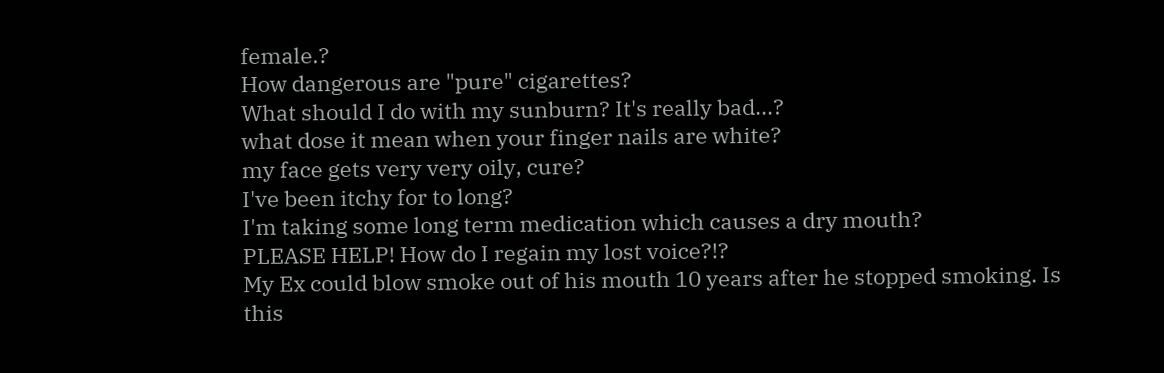female.?
How dangerous are "pure" cigarettes?
What should I do with my sunburn? It's really bad...?
what dose it mean when your finger nails are white?
my face gets very very oily, cure?
I've been itchy for to long?
I'm taking some long term medication which causes a dry mouth?
PLEASE HELP! How do I regain my lost voice?!?
My Ex could blow smoke out of his mouth 10 years after he stopped smoking. Is this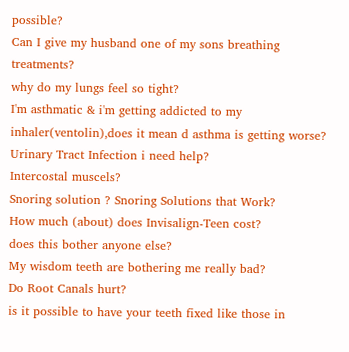possible?
Can I give my husband one of my sons breathing treatments?
why do my lungs feel so tight?
I'm asthmatic & i'm getting addicted to my inhaler(ventolin),does it mean d asthma is getting worse?
Urinary Tract Infection i need help?
Intercostal muscels?
Snoring solution ? Snoring Solutions that Work?
How much (about) does Invisalign-Teen cost?
does this bother anyone else?
My wisdom teeth are bothering me really bad?
Do Root Canals hurt?
is it possible to have your teeth fixed like those in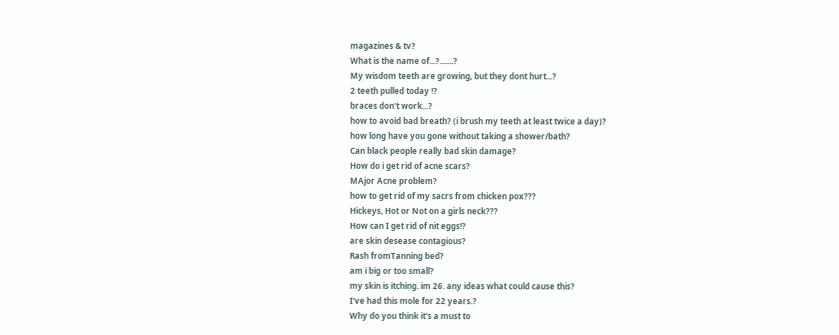magazines & tv?
What is the name of...?.......?
My wisdom teeth are growing, but they dont hurt...?
2 teeth pulled today !?
braces don't work...?
how to avoid bad breath? (i brush my teeth at least twice a day)?
how long have you gone without taking a shower/bath?
Can black people really bad skin damage?
How do i get rid of acne scars?
MAjor Acne problem?
how to get rid of my sacrs from chicken pox???
Hickeys, Hot or Not on a girls neck???
How can I get rid of nit eggs!?
are skin desease contagious?
Rash fromTanning bed?
am i big or too small?
my skin is itching. im 26. any ideas what could cause this?
I've had this mole for 22 years.?
Why do you think it's a must to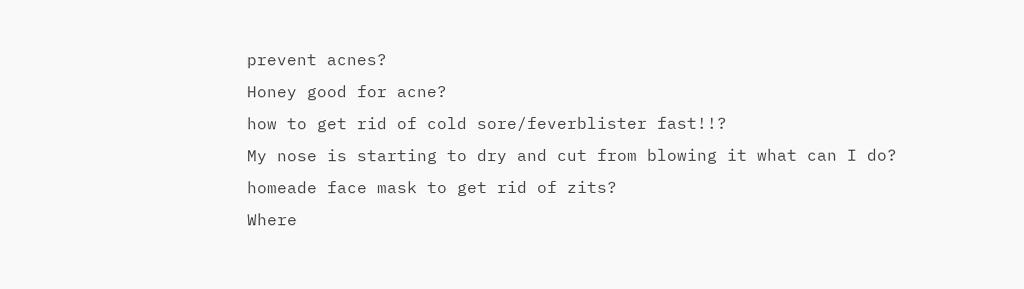prevent acnes?
Honey good for acne?
how to get rid of cold sore/feverblister fast!!?
My nose is starting to dry and cut from blowing it what can I do?
homeade face mask to get rid of zits?
Where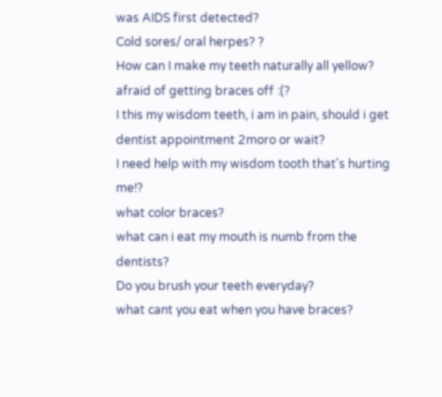was AIDS first detected?
Cold sores/ oral herpes? ?
How can I make my teeth naturally all yellow?
afraid of getting braces off :(?
I this my wisdom teeth, i am in pain, should i get dentist appointment 2moro or wait?
I need help with my wisdom tooth that's hurting me!?
what color braces?
what can i eat my mouth is numb from the dentists?
Do you brush your teeth everyday?
what cant you eat when you have braces?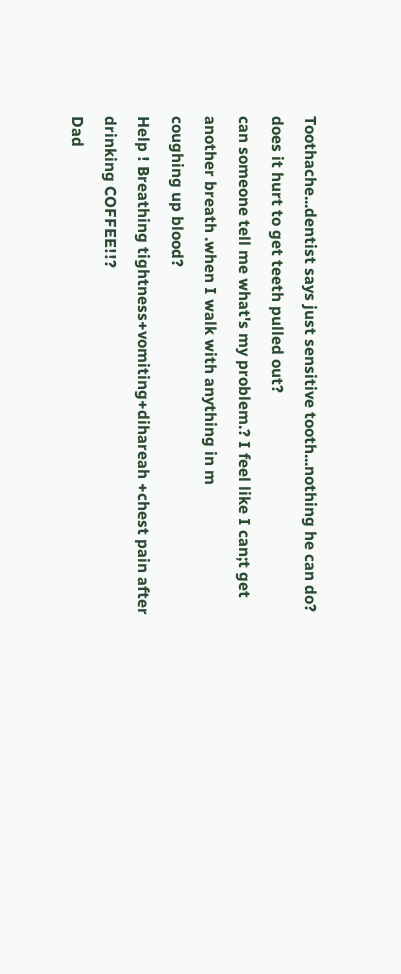Toothache...dentist says just sensitive tooth...nothing he can do?
does it hurt to get teeth pulled out?
can someone tell me what's my problem.? I feel like I can;t get another breath .when I walk with anything in m
coughing up blood?
Help ! Breathing tightness+vomiting+dihareah +chest pain after drinking COFFEE!!?
Dad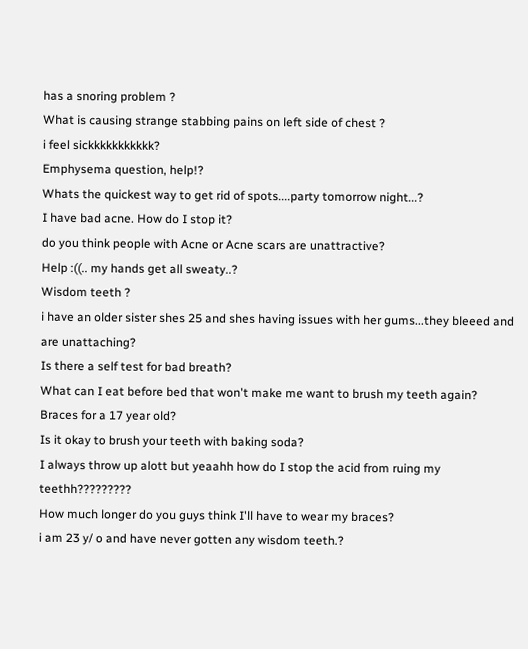has a snoring problem ?
What is causing strange stabbing pains on left side of chest ?
i feel sickkkkkkkkkkk?
Emphysema question, help!?
Whats the quickest way to get rid of spots....party tomorrow night...?
I have bad acne. How do I stop it?
do you think people with Acne or Acne scars are unattractive?
Help :((.. my hands get all sweaty..?
Wisdom teeth ?
i have an older sister shes 25 and shes having issues with her gums...they bleeed and are unattaching?
Is there a self test for bad breath?
What can I eat before bed that won't make me want to brush my teeth again?
Braces for a 17 year old?
Is it okay to brush your teeth with baking soda?
I always throw up alott but yeaahh how do I stop the acid from ruing my teethh?????????
How much longer do you guys think I'll have to wear my braces?
i am 23 y/ o and have never gotten any wisdom teeth.?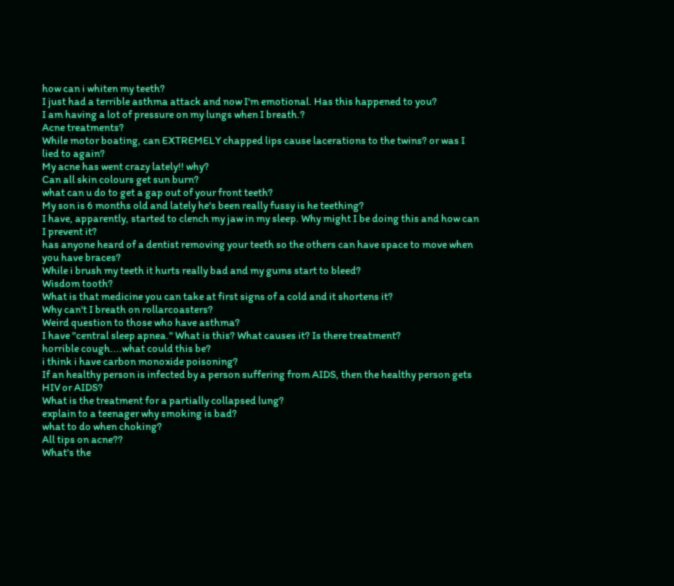how can i whiten my teeth?
I just had a terrible asthma attack and now I'm emotional. Has this happened to you?
I am having a lot of pressure on my lungs when I breath.?
Acne treatments?
While motor boating, can EXTREMELY chapped lips cause lacerations to the twins? or was I lied to again?
My acne has went crazy lately!! why?
Can all skin colours get sun burn?
what can u do to get a gap out of your front teeth?
My son is 6 months old and lately he's been really fussy is he teething?
I have, apparently, started to clench my jaw in my sleep. Why might I be doing this and how can I prevent it?
has anyone heard of a dentist removing your teeth so the others can have space to move when you have braces?
While i brush my teeth it hurts really bad and my gums start to bleed?
Wisdom tooth?
What is that medicine you can take at first signs of a cold and it shortens it?
Why can't I breath on rollarcoasters?
Weird question to those who have asthma?
I have "central sleep apnea." What is this? What causes it? Is there treatment?
horrible cough....what could this be?
i think i have carbon monoxide poisoning?
If an healthy person is infected by a person suffering from AIDS, then the healthy person gets HIV or AIDS?
What is the treatment for a partially collapsed lung?
explain to a teenager why smoking is bad?
what to do when choking?
All tips on acne??
What's the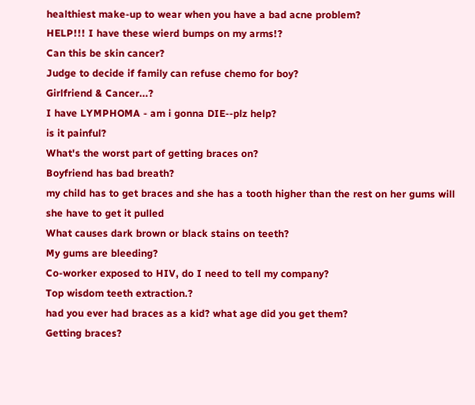healthiest make-up to wear when you have a bad acne problem?
HELP!!! I have these wierd bumps on my arms!?
Can this be skin cancer?
Judge to decide if family can refuse chemo for boy?
Girlfriend & Cancer...?
I have LYMPHOMA - am i gonna DIE--plz help?
is it painful?
What's the worst part of getting braces on?
Boyfriend has bad breath?
my child has to get braces and she has a tooth higher than the rest on her gums will she have to get it pulled
What causes dark brown or black stains on teeth?
My gums are bleeding?
Co-worker exposed to HIV, do I need to tell my company?
Top wisdom teeth extraction.?
had you ever had braces as a kid? what age did you get them?
Getting braces?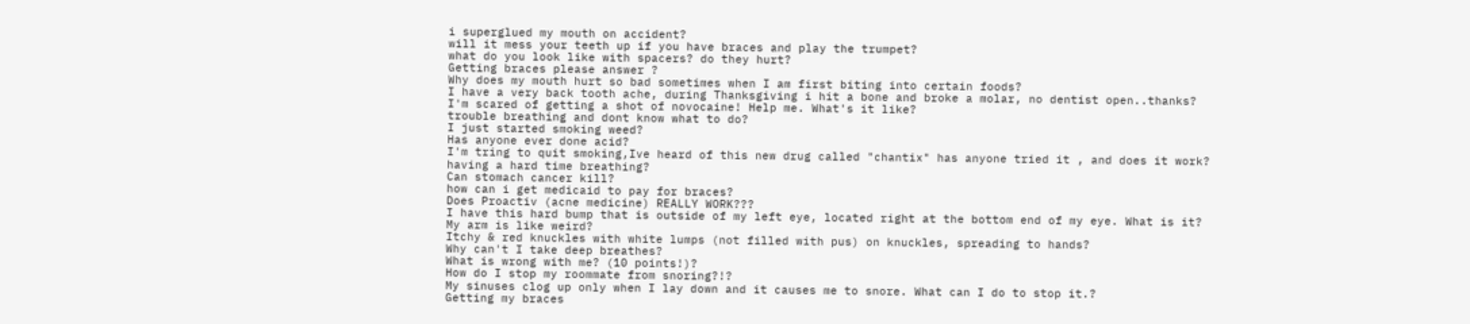i superglued my mouth on accident?
will it mess your teeth up if you have braces and play the trumpet?
what do you look like with spacers? do they hurt?
Getting braces please answer ?
Why does my mouth hurt so bad sometimes when I am first biting into certain foods?
I have a very back tooth ache, during Thanksgiving i hit a bone and broke a molar, no dentist open..thanks?
I'm scared of getting a shot of novocaine! Help me. What's it like?
trouble breathing and dont know what to do?
I just started smoking weed?
Has anyone ever done acid?
I'm tring to quit smoking,Ive heard of this new drug called "chantix" has anyone tried it , and does it work?
having a hard time breathing?
Can stomach cancer kill?
how can i get medicaid to pay for braces?
Does Proactiv (acne medicine) REALLY WORK???
I have this hard bump that is outside of my left eye, located right at the bottom end of my eye. What is it?
My arm is like weird?
Itchy & red knuckles with white lumps (not filled with pus) on knuckles, spreading to hands?
Why can't I take deep breathes?
What is wrong with me? (10 points!)?
How do I stop my roommate from snoring?!?
My sinuses clog up only when I lay down and it causes me to snore. What can I do to stop it.?
Getting my braces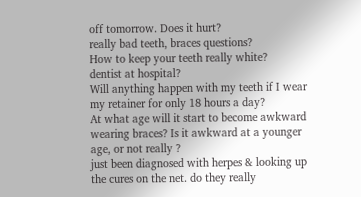off tomorrow. Does it hurt?
really bad teeth, braces questions?
How to keep your teeth really white?
dentist at hospital?
Will anything happen with my teeth if I wear my retainer for only 18 hours a day?
At what age will it start to become awkward wearing braces? Is it awkward at a younger age, or not really ?
just been diagnosed with herpes & looking up the cures on the net. do they really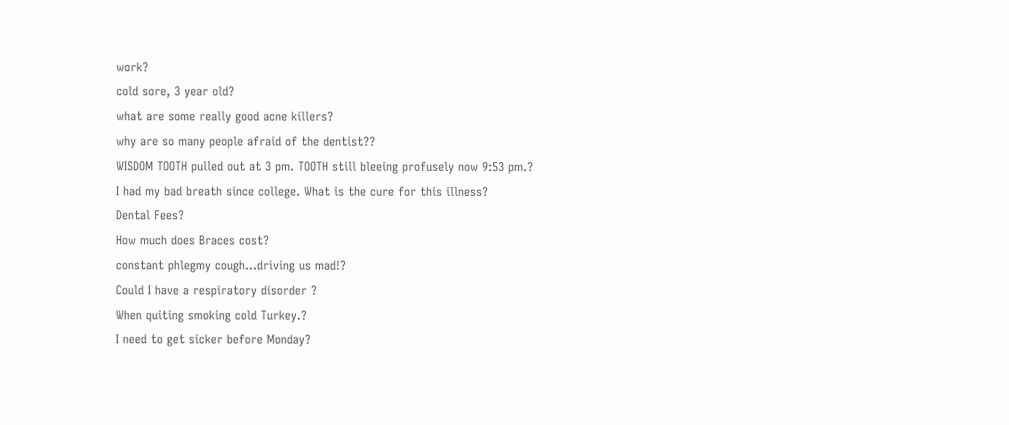work?
cold sore, 3 year old?
what are some really good acne killers?
why are so many people afraid of the dentist??
WISDOM TOOTH pulled out at 3 pm. TOOTH still bleeing profusely now 9:53 pm.?
I had my bad breath since college. What is the cure for this illness?
Dental Fees?
How much does Braces cost?
constant phlegmy cough...driving us mad!?
Could I have a respiratory disorder ?
When quiting smoking cold Turkey.?
I need to get sicker before Monday?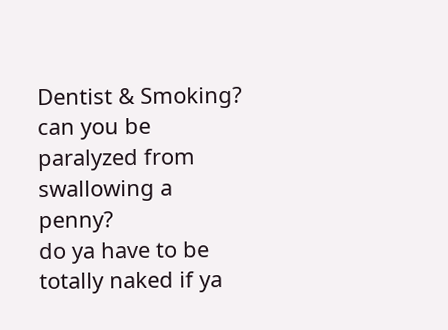Dentist & Smoking?
can you be paralyzed from swallowing a penny?
do ya have to be totally naked if ya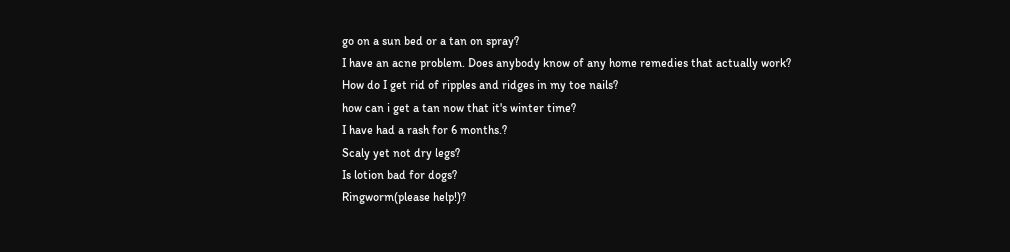go on a sun bed or a tan on spray?
I have an acne problem. Does anybody know of any home remedies that actually work?
How do I get rid of ripples and ridges in my toe nails?
how can i get a tan now that it's winter time?
I have had a rash for 6 months.?
Scaly yet not dry legs?
Is lotion bad for dogs?
Ringworm(please help!)?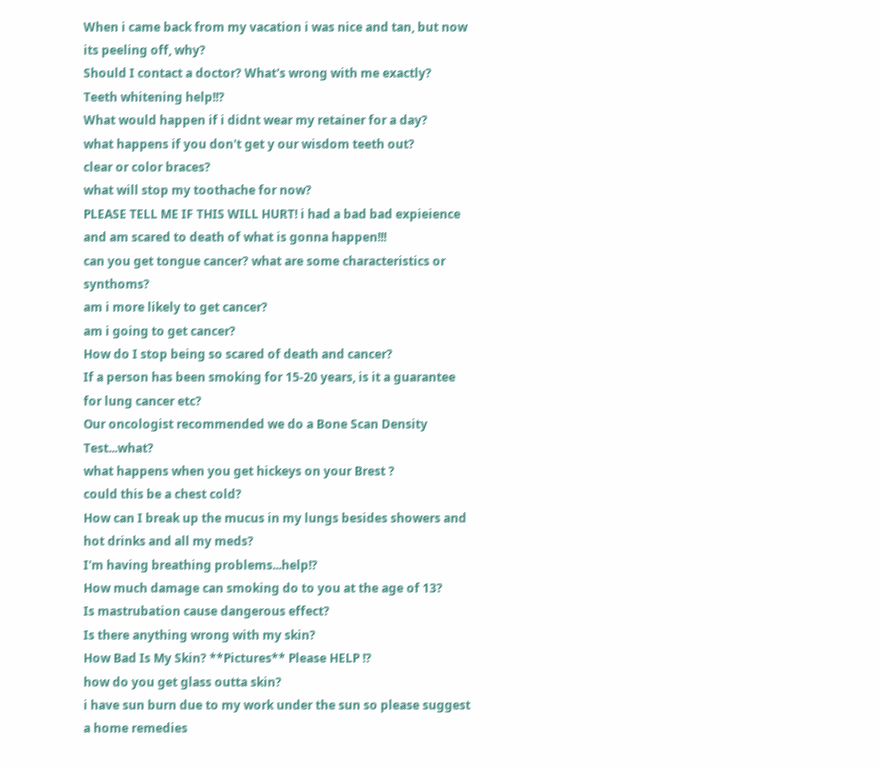When i came back from my vacation i was nice and tan, but now its peeling off, why?
Should I contact a doctor? What's wrong with me exactly?
Teeth whitening help!!?
What would happen if i didnt wear my retainer for a day?
what happens if you don't get y our wisdom teeth out?
clear or color braces?
what will stop my toothache for now?
PLEASE TELL ME IF THIS WILL HURT! i had a bad bad expieience and am scared to death of what is gonna happen!!!
can you get tongue cancer? what are some characteristics or synthoms?
am i more likely to get cancer?
am i going to get cancer?
How do I stop being so scared of death and cancer?
If a person has been smoking for 15-20 years, is it a guarantee for lung cancer etc?
Our oncologist recommended we do a Bone Scan Density Test...what?
what happens when you get hickeys on your Brest ?
could this be a chest cold?
How can I break up the mucus in my lungs besides showers and hot drinks and all my meds?
I'm having breathing problems...help!?
How much damage can smoking do to you at the age of 13?
Is mastrubation cause dangerous effect?
Is there anything wrong with my skin?
How Bad Is My Skin? **Pictures** Please HELP !?
how do you get glass outta skin?
i have sun burn due to my work under the sun so please suggest a home remedies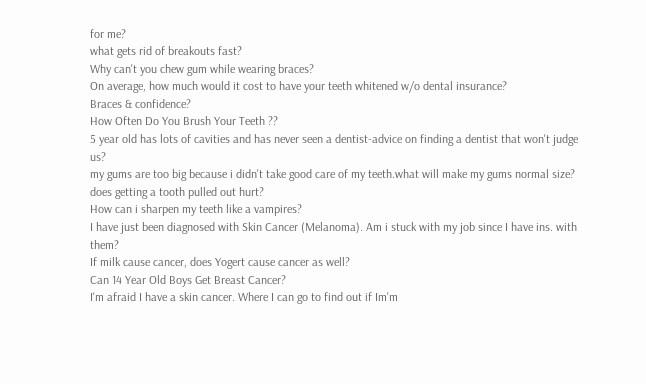for me?
what gets rid of breakouts fast?
Why can't you chew gum while wearing braces?
On average, how much would it cost to have your teeth whitened w/o dental insurance?
Braces & confidence?
How Often Do You Brush Your Teeth ??
5 year old has lots of cavities and has never seen a dentist-advice on finding a dentist that won't judge us?
my gums are too big because i didn't take good care of my teeth.what will make my gums normal size?
does getting a tooth pulled out hurt?
How can i sharpen my teeth like a vampires?
I have just been diagnosed with Skin Cancer (Melanoma). Am i stuck with my job since I have ins. with them?
If milk cause cancer, does Yogert cause cancer as well?
Can 14 Year Old Boys Get Breast Cancer?
I'm afraid I have a skin cancer. Where I can go to find out if Im'm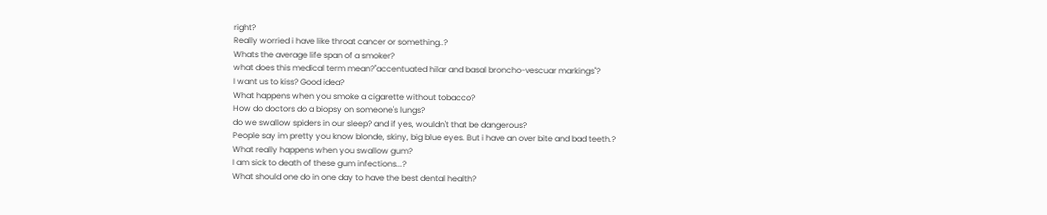right?
Really worried i have like throat cancer or something..?
Whats the average life span of a smoker?
what does this medical term mean?"accentuated hilar and basal broncho-vescuar markings"?
I want us to kiss? Good idea?
What happens when you smoke a cigarette without tobacco?
How do doctors do a biopsy on someone's lungs?
do we swallow spiders in our sleep? and if yes, wouldn't that be dangerous?
People say im pretty you know blonde, skiny, big blue eyes. But i have an over bite and bad teeth.?
What really happens when you swallow gum?
I am sick to death of these gum infections...?
What should one do in one day to have the best dental health?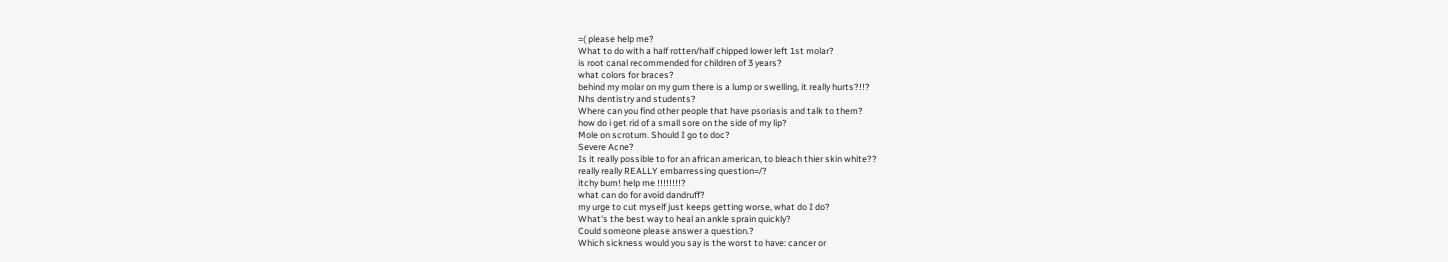=( please help me?
What to do with a half rotten/half chipped lower left 1st molar?
is root canal recommended for children of 3 years?
what colors for braces?
behind my molar on my gum there is a lump or swelling, it really hurts?!!?
Nhs dentistry and students?
Where can you find other people that have psoriasis and talk to them?
how do i get rid of a small sore on the side of my lip?
Mole on scrotum. Should I go to doc?
Severe Acne?
Is it really possible to for an african american, to bleach thier skin white??
really really REALLY embarressing question=/?
itchy bum! help me !!!!!!!!?
what can do for avoid dandruff?
my urge to cut myself just keeps getting worse, what do I do?
What's the best way to heal an ankle sprain quickly?
Could someone please answer a question.?
Which sickness would you say is the worst to have: cancer or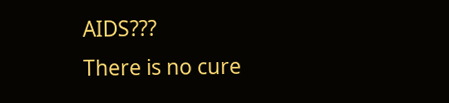AIDS???
There is no cure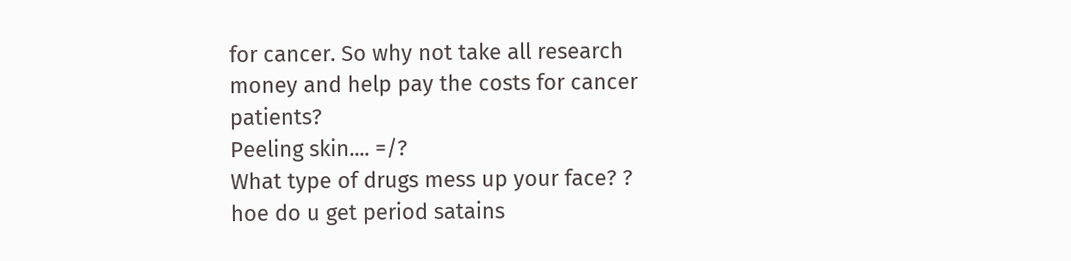for cancer. So why not take all research money and help pay the costs for cancer patients?
Peeling skin.... =/?
What type of drugs mess up your face? ?
hoe do u get period satains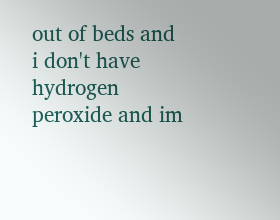out of beds and i don't have hydrogen peroxide and im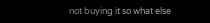not buying it so what else